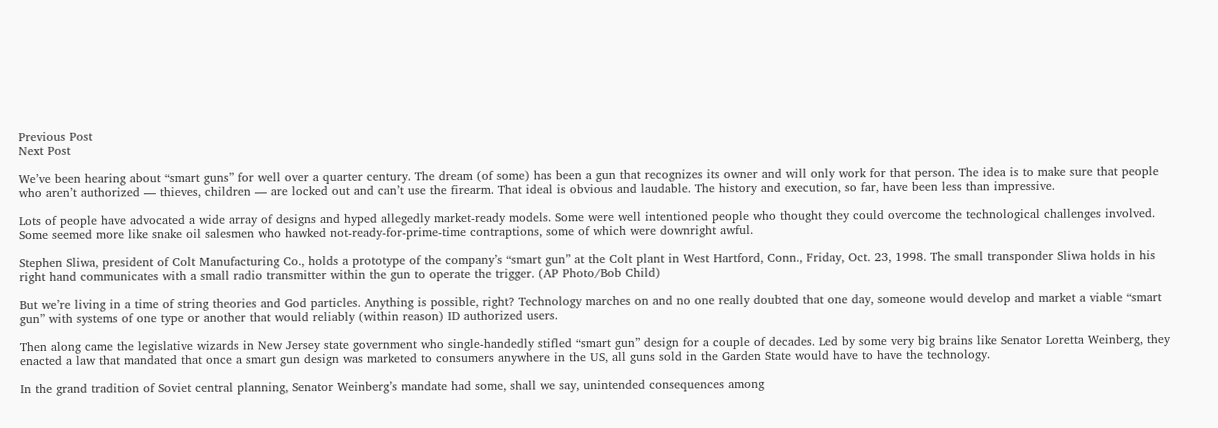Previous Post
Next Post

We’ve been hearing about “smart guns” for well over a quarter century. The dream (of some) has been a gun that recognizes its owner and will only work for that person. The idea is to make sure that people who aren’t authorized — thieves, children — are locked out and can’t use the firearm. That ideal is obvious and laudable. The history and execution, so far, have been less than impressive.

Lots of people have advocated a wide array of designs and hyped allegedly market-ready models. Some were well intentioned people who thought they could overcome the technological challenges involved. Some seemed more like snake oil salesmen who hawked not-ready-for-prime-time contraptions, some of which were downright awful.

Stephen Sliwa, president of Colt Manufacturing Co., holds a prototype of the company’s “smart gun” at the Colt plant in West Hartford, Conn., Friday, Oct. 23, 1998. The small transponder Sliwa holds in his right hand communicates with a small radio transmitter within the gun to operate the trigger. (AP Photo/Bob Child)

But we’re living in a time of string theories and God particles. Anything is possible, right? Technology marches on and no one really doubted that one day, someone would develop and market a viable “smart gun” with systems of one type or another that would reliably (within reason) ID authorized users.

Then along came the legislative wizards in New Jersey state government who single-handedly stifled “smart gun” design for a couple of decades. Led by some very big brains like Senator Loretta Weinberg, they enacted a law that mandated that once a smart gun design was marketed to consumers anywhere in the US, all guns sold in the Garden State would have to have the technology.

In the grand tradition of Soviet central planning, Senator Weinberg’s mandate had some, shall we say, unintended consequences among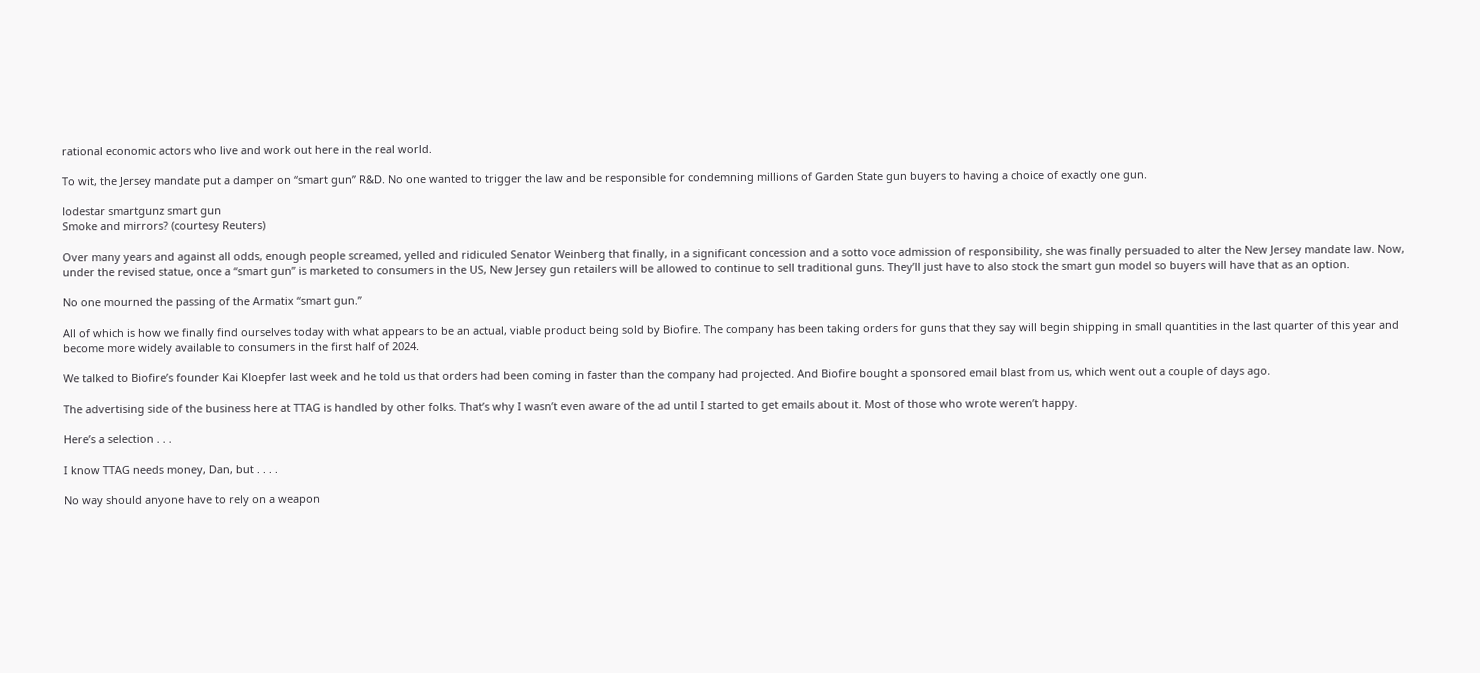rational economic actors who live and work out here in the real world.

To wit, the Jersey mandate put a damper on “smart gun” R&D. No one wanted to trigger the law and be responsible for condemning millions of Garden State gun buyers to having a choice of exactly one gun.

lodestar smartgunz smart gun
Smoke and mirrors? (courtesy Reuters)

Over many years and against all odds, enough people screamed, yelled and ridiculed Senator Weinberg that finally, in a significant concession and a sotto voce admission of responsibility, she was finally persuaded to alter the New Jersey mandate law. Now, under the revised statue, once a “smart gun” is marketed to consumers in the US, New Jersey gun retailers will be allowed to continue to sell traditional guns. They’ll just have to also stock the smart gun model so buyers will have that as an option.

No one mourned the passing of the Armatix “smart gun.”

All of which is how we finally find ourselves today with what appears to be an actual, viable product being sold by Biofire. The company has been taking orders for guns that they say will begin shipping in small quantities in the last quarter of this year and become more widely available to consumers in the first half of 2024.

We talked to Biofire’s founder Kai Kloepfer last week and he told us that orders had been coming in faster than the company had projected. And Biofire bought a sponsored email blast from us, which went out a couple of days ago.

The advertising side of the business here at TTAG is handled by other folks. That’s why I wasn’t even aware of the ad until I started to get emails about it. Most of those who wrote weren’t happy.

Here’s a selection . . .

I know TTAG needs money, Dan, but . . . .

No way should anyone have to rely on a weapon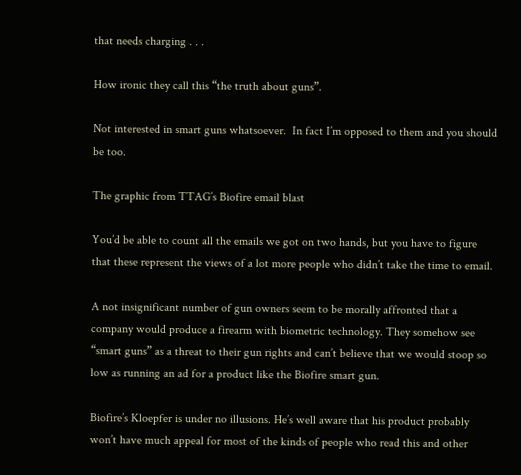that needs charging . . .

How ironic they call this “the truth about guns”.

Not interested in smart guns whatsoever.  In fact I’m opposed to them and you should be too.

The graphic from TTAG’s Biofire email blast

You’d be able to count all the emails we got on two hands, but you have to figure that these represent the views of a lot more people who didn’t take the time to email.

A not insignificant number of gun owners seem to be morally affronted that a company would produce a firearm with biometric technology. They somehow see “smart guns” as a threat to their gun rights and can’t believe that we would stoop so low as running an ad for a product like the Biofire smart gun.

Biofire’s Kloepfer is under no illusions. He’s well aware that his product probably won’t have much appeal for most of the kinds of people who read this and other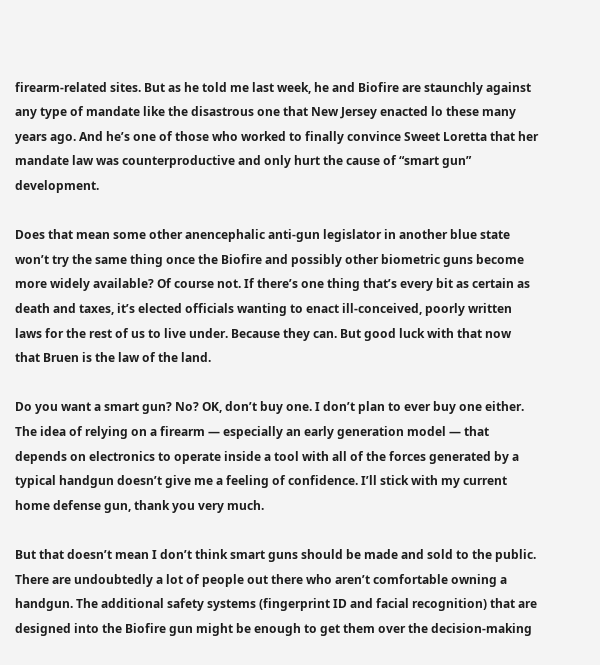firearm-related sites. But as he told me last week, he and Biofire are staunchly against any type of mandate like the disastrous one that New Jersey enacted lo these many years ago. And he’s one of those who worked to finally convince Sweet Loretta that her mandate law was counterproductive and only hurt the cause of “smart gun” development.

Does that mean some other anencephalic anti-gun legislator in another blue state won’t try the same thing once the Biofire and possibly other biometric guns become more widely available? Of course not. If there’s one thing that’s every bit as certain as death and taxes, it’s elected officials wanting to enact ill-conceived, poorly written laws for the rest of us to live under. Because they can. But good luck with that now that Bruen is the law of the land.

Do you want a smart gun? No? OK, don’t buy one. I don’t plan to ever buy one either. The idea of relying on a firearm — especially an early generation model — that depends on electronics to operate inside a tool with all of the forces generated by a typical handgun doesn’t give me a feeling of confidence. I’ll stick with my current home defense gun, thank you very much.

But that doesn’t mean I don’t think smart guns should be made and sold to the public. There are undoubtedly a lot of people out there who aren’t comfortable owning a handgun. The additional safety systems (fingerprint ID and facial recognition) that are designed into the Biofire gun might be enough to get them over the decision-making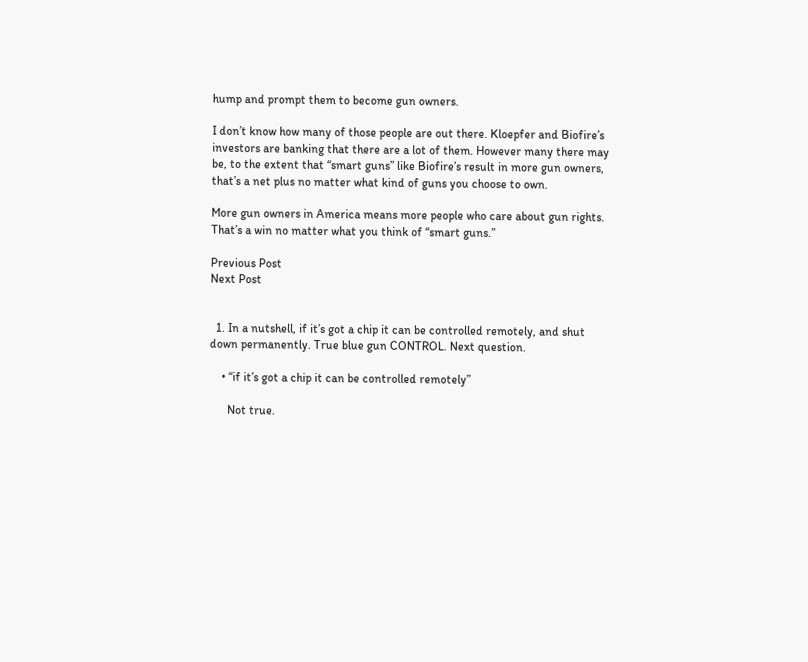hump and prompt them to become gun owners.

I don’t know how many of those people are out there. Kloepfer and Biofire’s investors are banking that there are a lot of them. However many there may be, to the extent that “smart guns” like Biofire’s result in more gun owners, that’s a net plus no matter what kind of guns you choose to own.

More gun owners in America means more people who care about gun rights. That’s a win no matter what you think of “smart guns.”

Previous Post
Next Post


  1. In a nutshell, if it’s got a chip it can be controlled remotely, and shut down permanently. True blue gun CONTROL. Next question.

    • “if it’s got a chip it can be controlled remotely”

      Not true.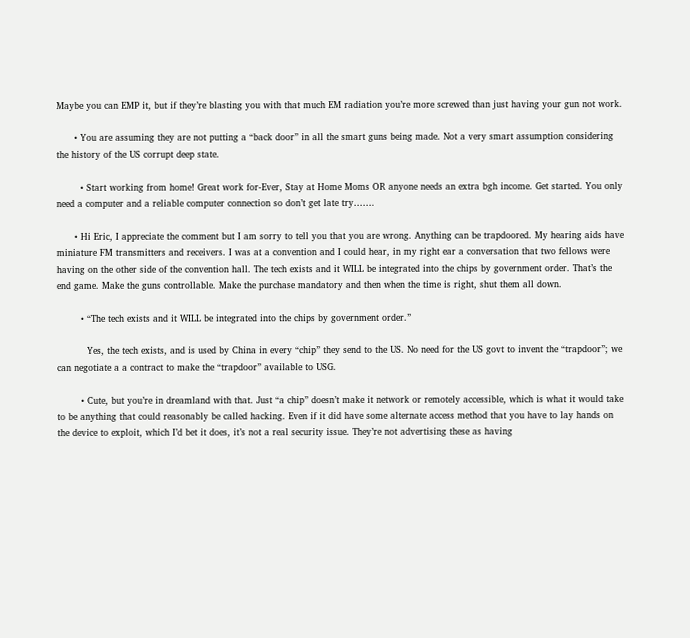Maybe you can EMP it, but if they’re blasting you with that much EM radiation you’re more screwed than just having your gun not work.

      • You are assuming they are not putting a “back door” in all the smart guns being made. Not a very smart assumption considering the history of the US corrupt deep state.

        • Start working from home! Great work for-Ever, Stay at Home Moms OR anyone needs an extra bgh income. Get started. You only need a computer and a reliable computer connection so don’t get late try…….

      • Hi Eric, I appreciate the comment but I am sorry to tell you that you are wrong. Anything can be trapdoored. My hearing aids have miniature FM transmitters and receivers. I was at a convention and I could hear, in my right ear a conversation that two fellows were having on the other side of the convention hall. The tech exists and it WILL be integrated into the chips by government order. That’s the end game. Make the guns controllable. Make the purchase mandatory and then when the time is right, shut them all down.

        • “The tech exists and it WILL be integrated into the chips by government order.”

          Yes, the tech exists, and is used by China in every “chip” they send to the US. No need for the US govt to invent the “trapdoor”; we can negotiate a a contract to make the “trapdoor” available to USG.

        • Cute, but you’re in dreamland with that. Just “a chip” doesn’t make it network or remotely accessible, which is what it would take to be anything that could reasonably be called hacking. Even if it did have some alternate access method that you have to lay hands on the device to exploit, which I’d bet it does, it’s not a real security issue. They’re not advertising these as having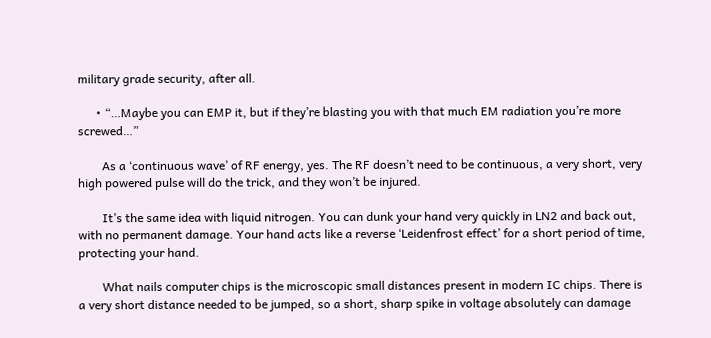military grade security, after all.

      • “…Maybe you can EMP it, but if they’re blasting you with that much EM radiation you’re more screwed…”

        As a ‘continuous wave’ of RF energy, yes. The RF doesn’t need to be continuous, a very short, very high powered pulse will do the trick, and they won’t be injured.

        It’s the same idea with liquid nitrogen. You can dunk your hand very quickly in LN2 and back out, with no permanent damage. Your hand acts like a reverse ‘Leidenfrost effect’ for a short period of time, protecting your hand.

        What nails computer chips is the microscopic small distances present in modern IC chips. There is a very short distance needed to be jumped, so a short, sharp spike in voltage absolutely can damage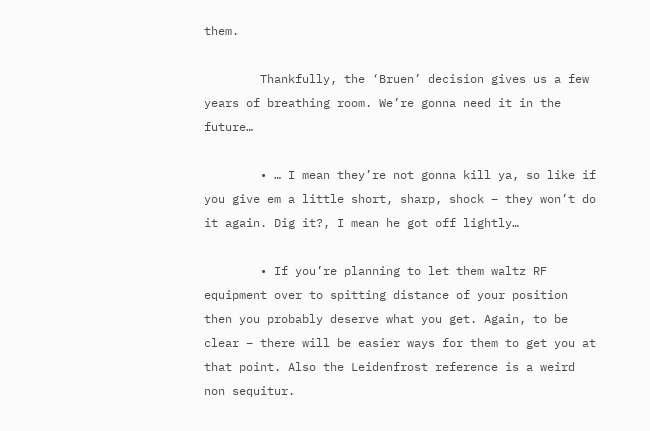them.

        Thankfully, the ‘Bruen’ decision gives us a few years of breathing room. We’re gonna need it in the future…

        • … I mean they’re not gonna kill ya, so like if you give em a little short, sharp, shock – they won’t do it again. Dig it?, I mean he got off lightly…

        • If you’re planning to let them waltz RF equipment over to spitting distance of your position then you probably deserve what you get. Again, to be clear – there will be easier ways for them to get you at that point. Also the Leidenfrost reference is a weird non sequitur.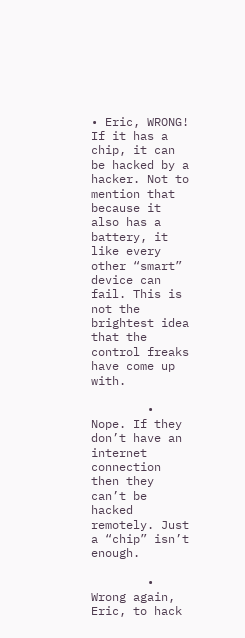• Eric, WRONG! If it has a chip, it can be hacked by a hacker. Not to mention that because it also has a battery, it like every other “smart” device can fail. This is not the brightest idea that the control freaks have come up with.

        • Nope. If they don’t have an internet connection then they can’t be hacked remotely. Just a “chip” isn’t enough.

        • Wrong again, Eric, to hack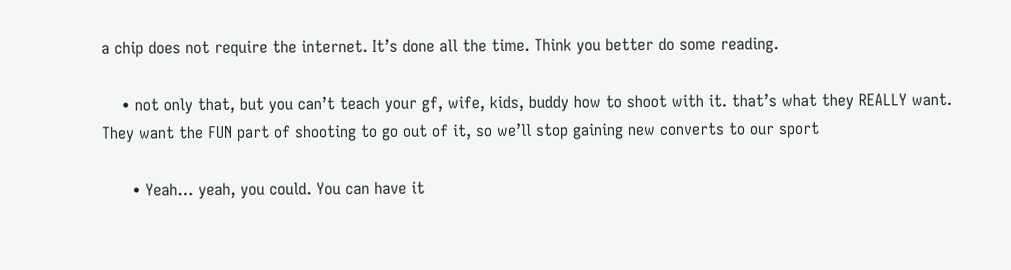a chip does not require the internet. It’s done all the time. Think you better do some reading.

    • not only that, but you can’t teach your gf, wife, kids, buddy how to shoot with it. that’s what they REALLY want. They want the FUN part of shooting to go out of it, so we’ll stop gaining new converts to our sport

      • Yeah… yeah, you could. You can have it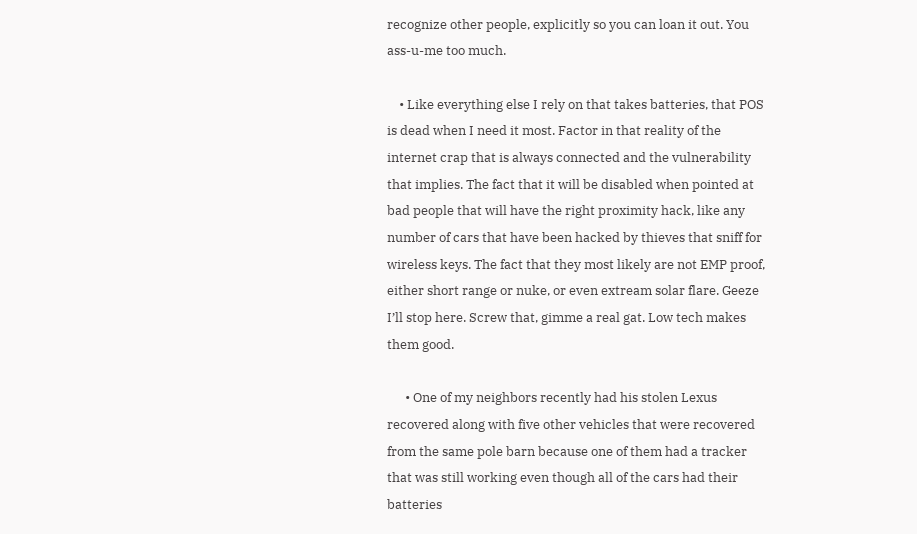recognize other people, explicitly so you can loan it out. You ass-u-me too much.

    • Like everything else I rely on that takes batteries, that POS is dead when I need it most. Factor in that reality of the internet crap that is always connected and the vulnerability that implies. The fact that it will be disabled when pointed at bad people that will have the right proximity hack, like any number of cars that have been hacked by thieves that sniff for wireless keys. The fact that they most likely are not EMP proof, either short range or nuke, or even extream solar flare. Geeze I’ll stop here. Screw that, gimme a real gat. Low tech makes them good.

      • One of my neighbors recently had his stolen Lexus recovered along with five other vehicles that were recovered from the same pole barn because one of them had a tracker that was still working even though all of the cars had their batteries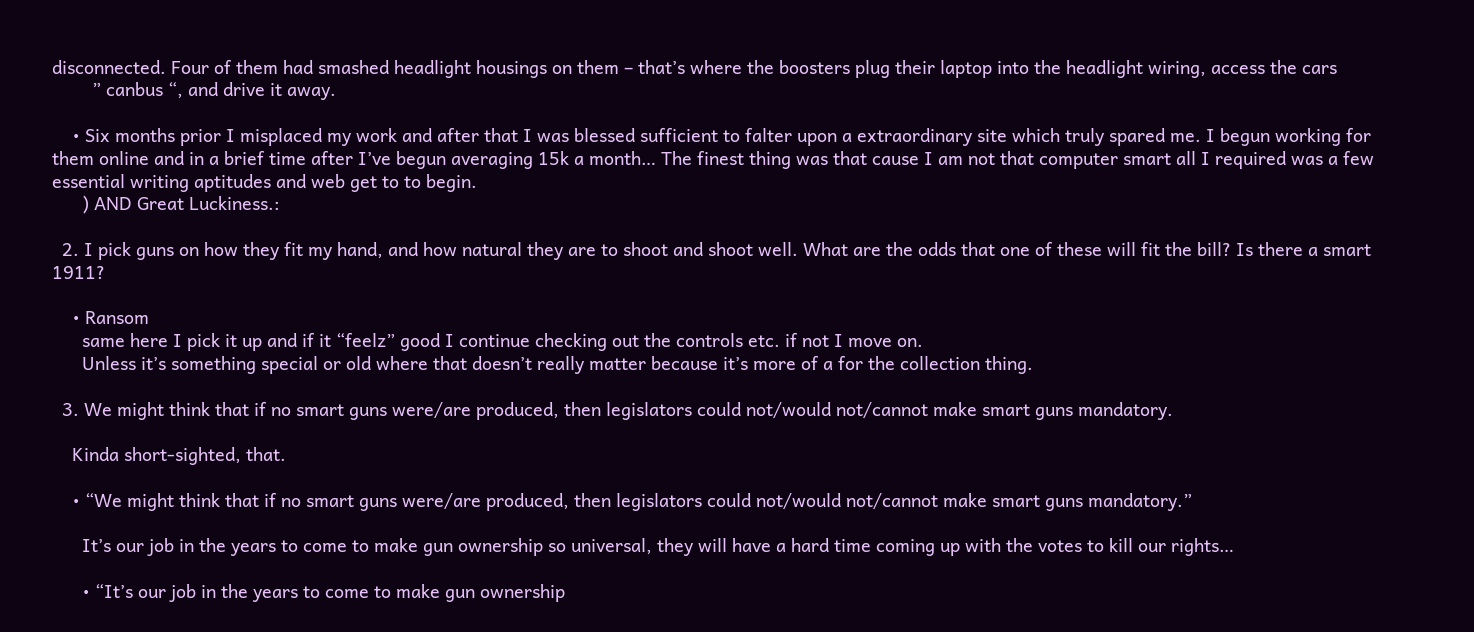disconnected. Four of them had smashed headlight housings on them – that’s where the boosters plug their laptop into the headlight wiring, access the cars
        ” canbus “, and drive it away.

    • Six months prior I misplaced my work and after that I was blessed sufficient to falter upon a extraordinary site which truly spared me. I begun working for them online and in a brief time after I’ve begun averaging 15k a month… The finest thing was that cause I am not that computer smart all I required was a few essential writing aptitudes and web get to to begin.
      ) AND Great Luckiness.:

  2. I pick guns on how they fit my hand, and how natural they are to shoot and shoot well. What are the odds that one of these will fit the bill? Is there a smart 1911?

    • Ransom
      same here I pick it up and if it “feelz” good I continue checking out the controls etc. if not I move on.
      Unless it’s something special or old where that doesn’t really matter because it’s more of a for the collection thing.

  3. We might think that if no smart guns were/are produced, then legislators could not/would not/cannot make smart guns mandatory.

    Kinda short-sighted, that.

    • “We might think that if no smart guns were/are produced, then legislators could not/would not/cannot make smart guns mandatory.”

      It’s our job in the years to come to make gun ownership so universal, they will have a hard time coming up with the votes to kill our rights…

      • “It’s our job in the years to come to make gun ownership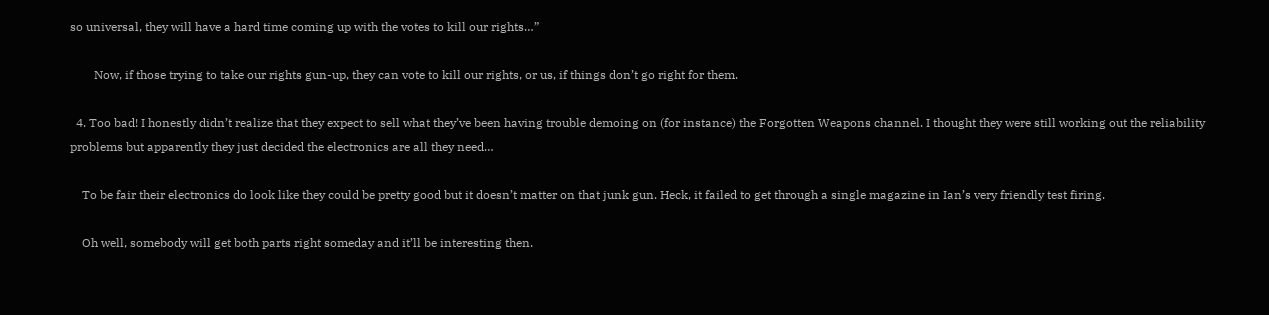so universal, they will have a hard time coming up with the votes to kill our rights…”

        Now, if those trying to take our rights gun-up, they can vote to kill our rights, or us, if things don’t go right for them.

  4. Too bad! I honestly didn’t realize that they expect to sell what they’ve been having trouble demoing on (for instance) the Forgotten Weapons channel. I thought they were still working out the reliability problems but apparently they just decided the electronics are all they need…

    To be fair their electronics do look like they could be pretty good but it doesn’t matter on that junk gun. Heck, it failed to get through a single magazine in Ian’s very friendly test firing.

    Oh well, somebody will get both parts right someday and it’ll be interesting then.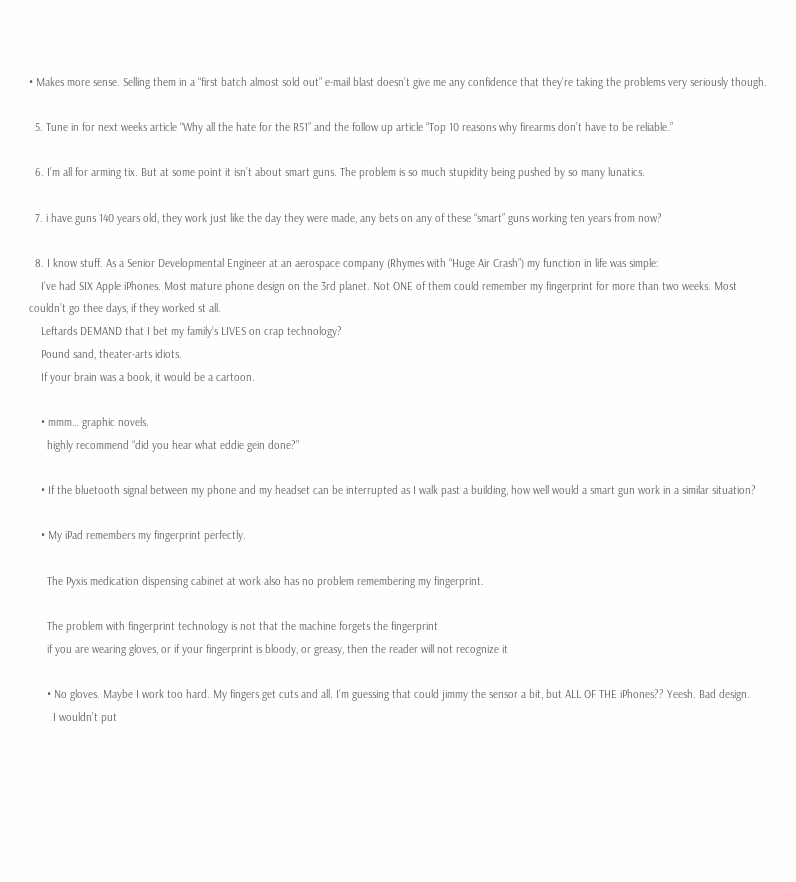• Makes more sense. Selling them in a “first batch almost sold out” e-mail blast doesn’t give me any confidence that they’re taking the problems very seriously though.

  5. Tune in for next weeks article “Why all the hate for the R51” and the follow up article “Top 10 reasons why firearms don’t have to be reliable.”

  6. I’m all for arming tix. But at some point it isn’t about smart guns. The problem is so much stupidity being pushed by so many lunatics.

  7. i have guns 140 years old, they work just like the day they were made, any bets on any of these “smart” guns working ten years from now?

  8. I know stuff. As a Senior Developmental Engineer at an aerospace company (Rhymes with “Huge Air Crash”) my function in life was simple:
    I’ve had SIX Apple iPhones. Most mature phone design on the 3rd planet. Not ONE of them could remember my fingerprint for more than two weeks. Most couldn’t go thee days, if they worked st all.
    Leftards DEMAND that I bet my family’s LIVES on crap technology?
    Pound sand, theater-arts idiots.
    If your brain was a book, it would be a cartoon.

    • mmm… graphic novels.
      highly recommend “did you hear what eddie gein done?”

    • If the bluetooth signal between my phone and my headset can be interrupted as I walk past a building, how well would a smart gun work in a similar situation?

    • My iPad remembers my fingerprint perfectly.

      The Pyxis medication dispensing cabinet at work also has no problem remembering my fingerprint.

      The problem with fingerprint technology is not that the machine forgets the fingerprint
      if you are wearing gloves, or if your fingerprint is bloody, or greasy, then the reader will not recognize it

      • No gloves. Maybe I work too hard. My fingers get cuts and all. I’m guessing that could jimmy the sensor a bit, but ALL OF THE iPhones?? Yeesh. Bad design.
        I wouldn’t put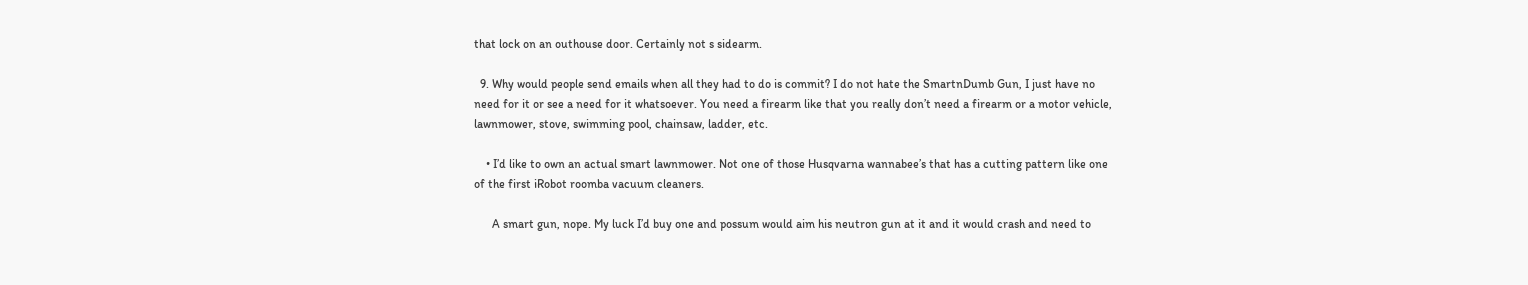that lock on an outhouse door. Certainly not s sidearm.

  9. Why would people send emails when all they had to do is commit? I do not hate the SmartnDumb Gun, I just have no need for it or see a need for it whatsoever. You need a firearm like that you really don’t need a firearm or a motor vehicle, lawnmower, stove, swimming pool, chainsaw, ladder, etc.

    • I’d like to own an actual smart lawnmower. Not one of those Husqvarna wannabee’s that has a cutting pattern like one of the first iRobot roomba vacuum cleaners.

      A smart gun, nope. My luck I’d buy one and possum would aim his neutron gun at it and it would crash and need to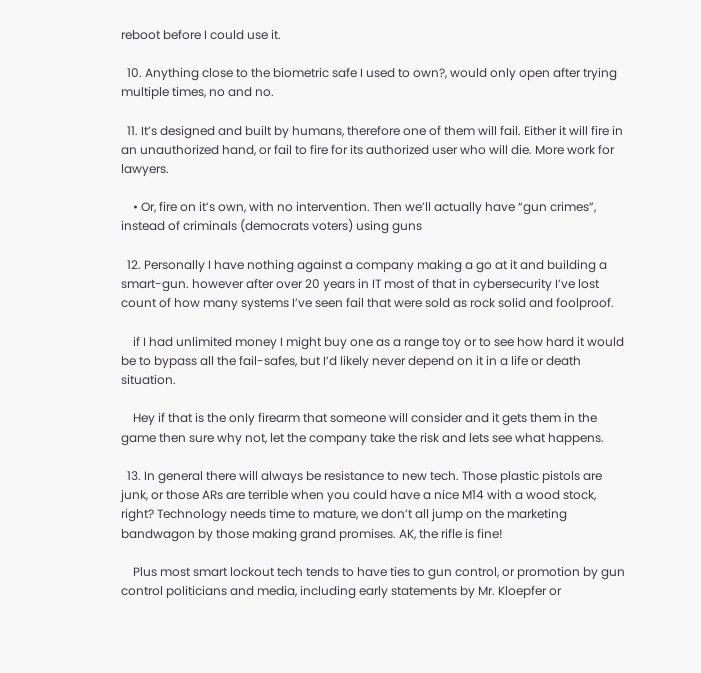reboot before I could use it.

  10. Anything close to the biometric safe I used to own?, would only open after trying multiple times, no and no.

  11. It’s designed and built by humans, therefore one of them will fail. Either it will fire in an unauthorized hand, or fail to fire for its authorized user who will die. More work for lawyers.

    • Or, fire on it’s own, with no intervention. Then we’ll actually have “gun crimes”, instead of criminals (democrats voters) using guns

  12. Personally I have nothing against a company making a go at it and building a smart-gun. however after over 20 years in IT most of that in cybersecurity I’ve lost count of how many systems I’ve seen fail that were sold as rock solid and foolproof.

    if I had unlimited money I might buy one as a range toy or to see how hard it would be to bypass all the fail-safes, but I’d likely never depend on it in a life or death situation.

    Hey if that is the only firearm that someone will consider and it gets them in the game then sure why not, let the company take the risk and lets see what happens.

  13. In general there will always be resistance to new tech. Those plastic pistols are junk, or those ARs are terrible when you could have a nice M14 with a wood stock, right? Technology needs time to mature, we don’t all jump on the marketing bandwagon by those making grand promises. AK, the rifle is fine!

    Plus most smart lockout tech tends to have ties to gun control, or promotion by gun control politicians and media, including early statements by Mr. Kloepfer or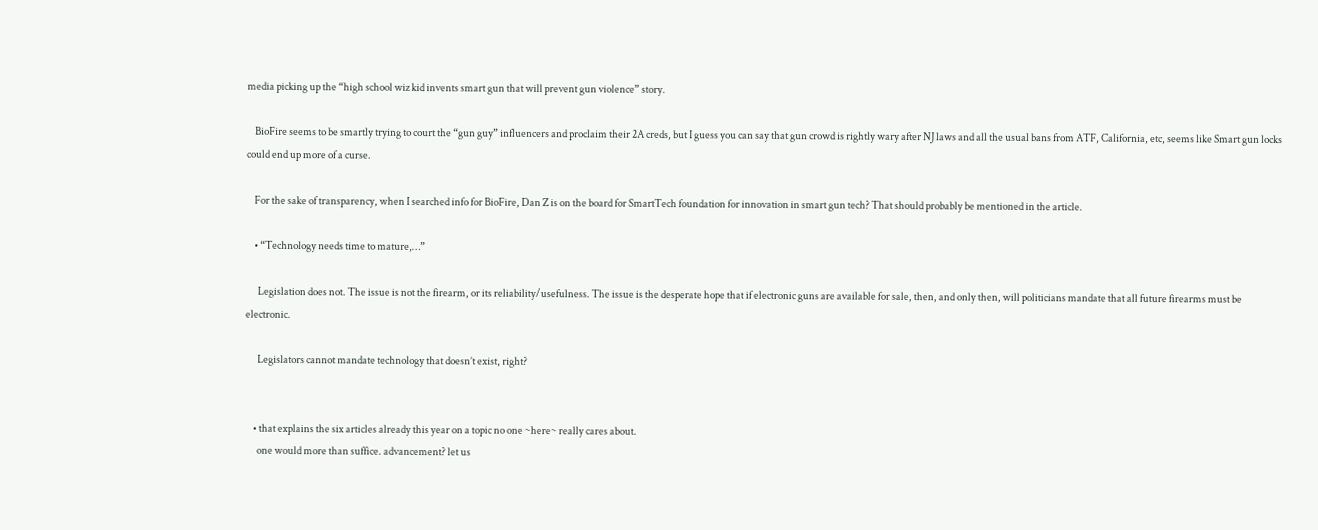media picking up the “high school wiz kid invents smart gun that will prevent gun violence” story.

    BioFire seems to be smartly trying to court the “gun guy” influencers and proclaim their 2A creds, but I guess you can say that gun crowd is rightly wary after NJ laws and all the usual bans from ATF, California, etc, seems like Smart gun locks could end up more of a curse.

    For the sake of transparency, when I searched info for BioFire, Dan Z is on the board for SmartTech foundation for innovation in smart gun tech? That should probably be mentioned in the article.

    • “Technology needs time to mature,…”

      Legislation does not. The issue is not the firearm, or its reliability/usefulness. The issue is the desperate hope that if electronic guns are available for sale, then, and only then, will politicians mandate that all future firearms must be electronic.

      Legislators cannot mandate technology that doesn’t exist, right?


    • that explains the six articles already this year on a topic no one ~here~ really cares about.
      one would more than suffice. advancement? let us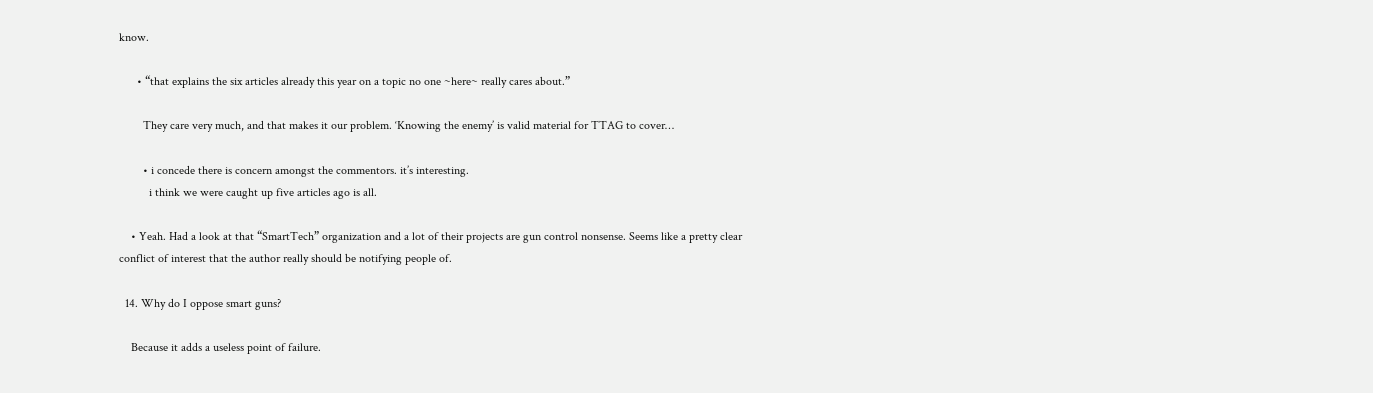know.

      • “that explains the six articles already this year on a topic no one ~here~ really cares about.”

        They care very much, and that makes it our problem. ‘Knowing the enemy’ is valid material for TTAG to cover…

        • i concede there is concern amongst the commentors. it’s interesting.
          i think we were caught up five articles ago is all.

    • Yeah. Had a look at that “SmartTech” organization and a lot of their projects are gun control nonsense. Seems like a pretty clear conflict of interest that the author really should be notifying people of.

  14. Why do I oppose smart guns?

    Because it adds a useless point of failure.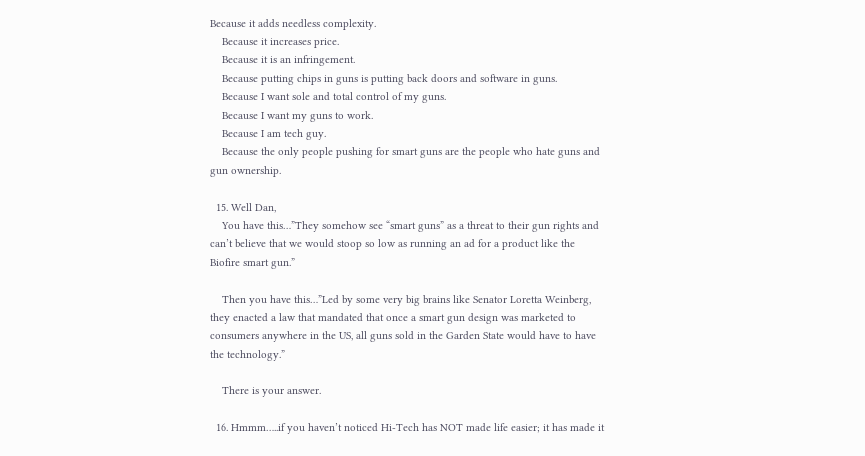Because it adds needless complexity.
    Because it increases price.
    Because it is an infringement.
    Because putting chips in guns is putting back doors and software in guns.
    Because I want sole and total control of my guns.
    Because I want my guns to work.
    Because I am tech guy.
    Because the only people pushing for smart guns are the people who hate guns and gun ownership.

  15. Well Dan,
    You have this…”They somehow see “smart guns” as a threat to their gun rights and can’t believe that we would stoop so low as running an ad for a product like the Biofire smart gun.”

    Then you have this…”Led by some very big brains like Senator Loretta Weinberg, they enacted a law that mandated that once a smart gun design was marketed to consumers anywhere in the US, all guns sold in the Garden State would have to have the technology.”

    There is your answer.

  16. Hmmm…..if you haven’t noticed Hi-Tech has NOT made life easier; it has made it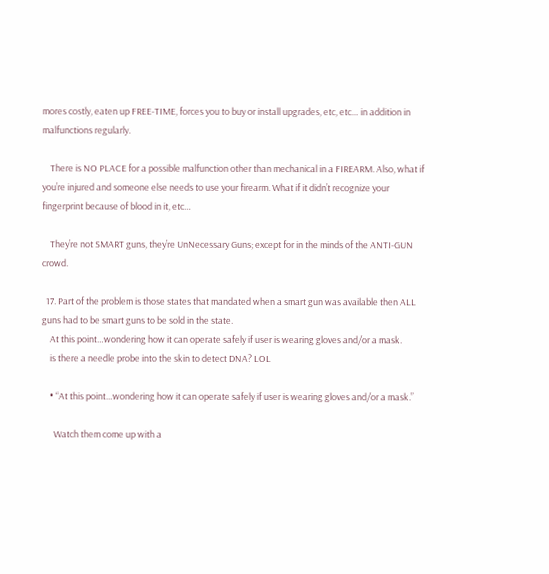mores costly, eaten up FREE-TIME, forces you to buy or install upgrades, etc, etc… in addition in malfunctions regularly.

    There is NO PLACE for a possible malfunction other than mechanical in a FIREARM. Also, what if you’re injured and someone else needs to use your firearm. What if it didn’t recognize your fingerprint because of blood in it, etc…

    They’re not SMART guns, they’re UnNecessary Guns; except for in the minds of the ANTI-GUN crowd.

  17. Part of the problem is those states that mandated when a smart gun was available then ALL guns had to be smart guns to be sold in the state.
    At this point…wondering how it can operate safely if user is wearing gloves and/or a mask.
    is there a needle probe into the skin to detect DNA? LOL

    • “At this point…wondering how it can operate safely if user is wearing gloves and/or a mask.”

      Watch them come up with a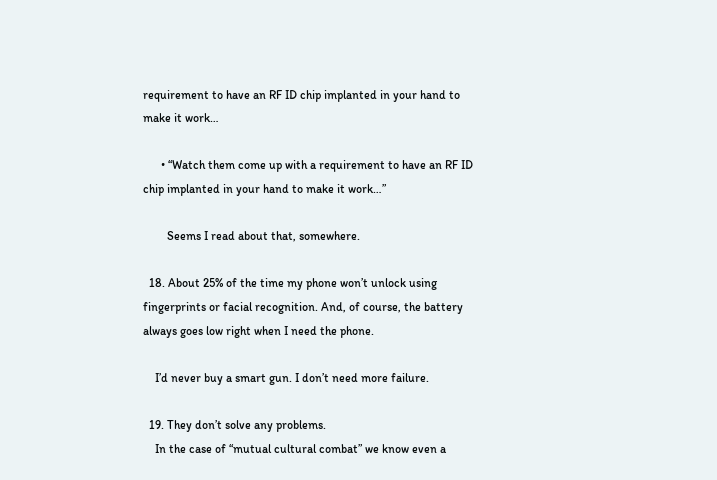requirement to have an RF ID chip implanted in your hand to make it work…

      • “Watch them come up with a requirement to have an RF ID chip implanted in your hand to make it work…”

        Seems I read about that, somewhere.

  18. About 25% of the time my phone won’t unlock using fingerprints or facial recognition. And, of course, the battery always goes low right when I need the phone.

    I’d never buy a smart gun. I don’t need more failure.

  19. They don’t solve any problems.
    In the case of “mutual cultural combat” we know even a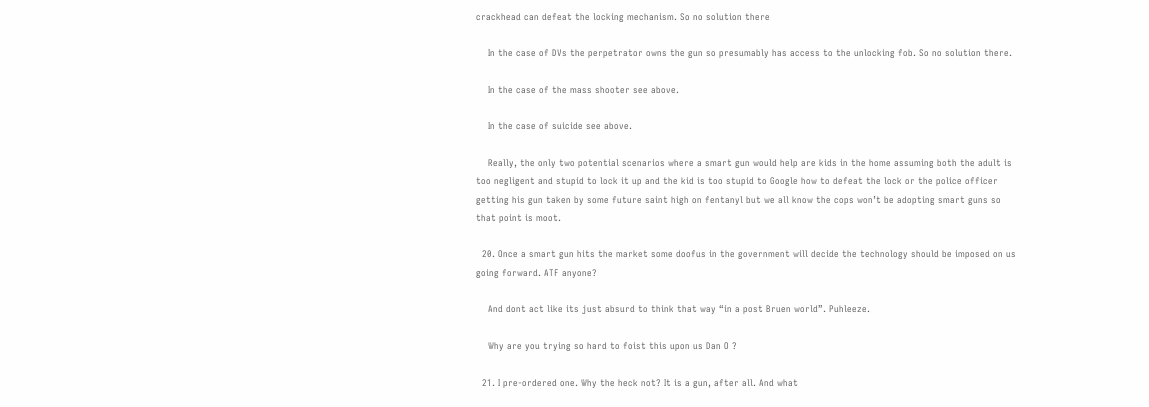crackhead can defeat the locking mechanism. So no solution there

    In the case of DVs the perpetrator owns the gun so presumably has access to the unlocking fob. So no solution there.

    In the case of the mass shooter see above.

    In the case of suicide see above.

    Really, the only two potential scenarios where a smart gun would help are kids in the home assuming both the adult is too negligent and stupid to lock it up and the kid is too stupid to Google how to defeat the lock or the police officer getting his gun taken by some future saint high on fentanyl but we all know the cops won’t be adopting smart guns so that point is moot.

  20. Once a smart gun hits the market some doofus in the government will decide the technology should be imposed on us going forward. ATF anyone?

    And dont act like its just absurd to think that way “in a post Bruen world”. Puhleeze.

    Why are you trying so hard to foist this upon us Dan O ?

  21. I pre-ordered one. Why the heck not? It is a gun, after all. And what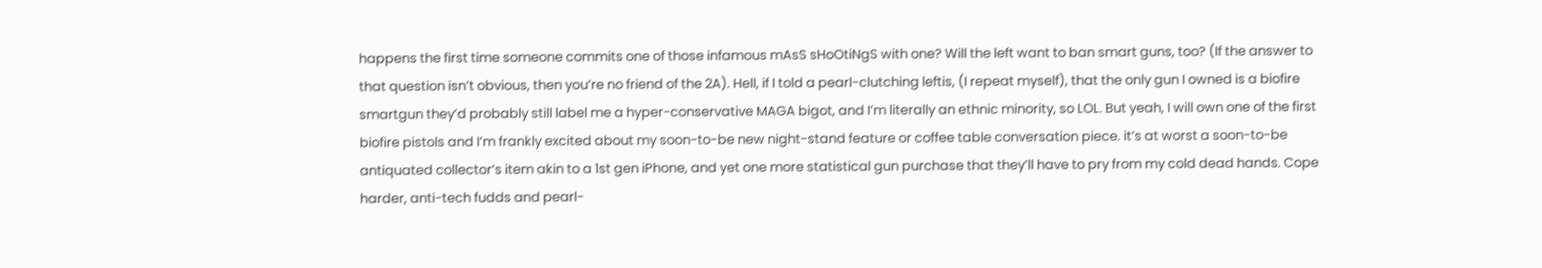happens the first time someone commits one of those infamous mAsS sHoOtiNgS with one? Will the left want to ban smart guns, too? (If the answer to that question isn’t obvious, then you’re no friend of the 2A). Hell, if I told a pearl-clutching leftis, (I repeat myself), that the only gun I owned is a biofire smartgun they’d probably still label me a hyper-conservative MAGA bigot, and I’m literally an ethnic minority, so LOL. But yeah, I will own one of the first biofire pistols and I’m frankly excited about my soon-to-be new night-stand feature or coffee table conversation piece. it’s at worst a soon-to-be antiquated collector’s item akin to a 1st gen iPhone, and yet one more statistical gun purchase that they’ll have to pry from my cold dead hands. Cope harder, anti-tech fudds and pearl-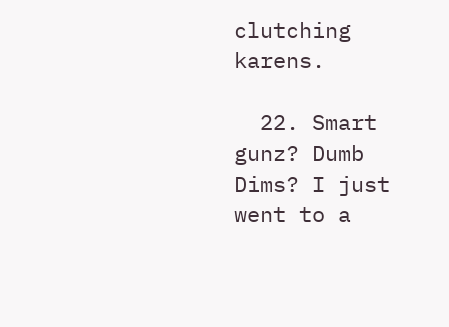clutching karens.

  22. Smart gunz? Dumb Dims? I just went to a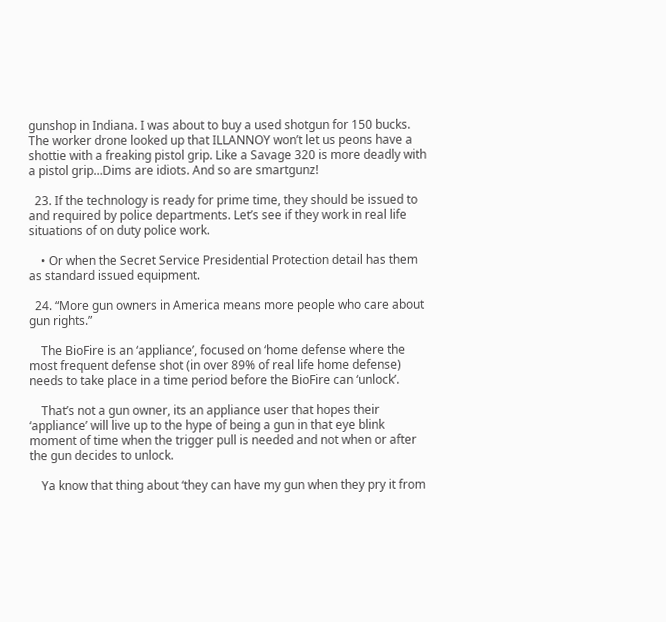gunshop in Indiana. I was about to buy a used shotgun for 150 bucks. The worker drone looked up that ILLANNOY won’t let us peons have a shottie with a freaking pistol grip. Like a Savage 320 is more deadly with a pistol grip…Dims are idiots. And so are smartgunz!

  23. If the technology is ready for prime time, they should be issued to and required by police departments. Let’s see if they work in real life situations of on duty police work.

    • Or when the Secret Service Presidential Protection detail has them as standard issued equipment.

  24. “More gun owners in America means more people who care about gun rights.”

    The BioFire is an ‘appliance’, focused on ‘home defense where the most frequent defense shot (in over 89% of real life home defense) needs to take place in a time period before the BioFire can ‘unlock’.

    That’s not a gun owner, its an appliance user that hopes their ‘appliance’ will live up to the hype of being a gun in that eye blink moment of time when the trigger pull is needed and not when or after the gun decides to unlock.

    Ya know that thing about ‘they can have my gun when they pry it from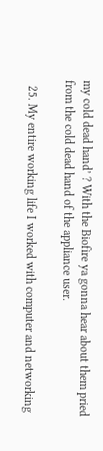my cold dead hand’ ? With the Biofire ya gonna hear about them pried from the cold dead hand of the appliance user.

  25. My entire working life I worked with computer and networking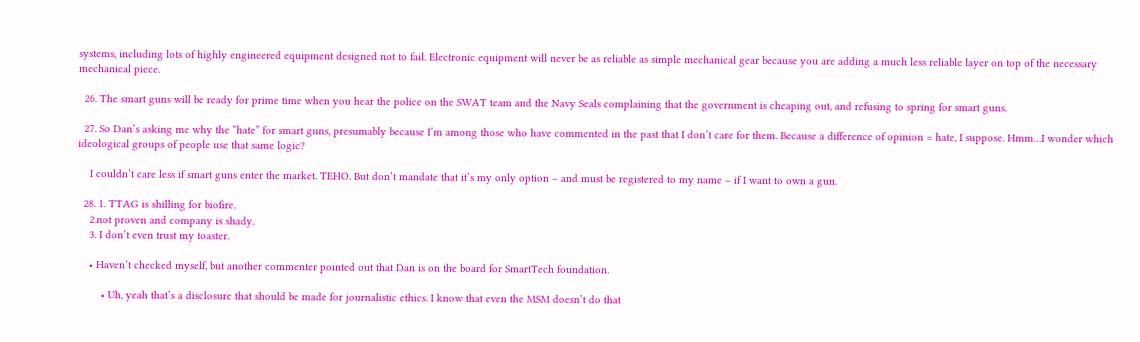systems, including lots of highly engineered equipment designed not to fail. Electronic equipment will never be as reliable as simple mechanical gear because you are adding a much less reliable layer on top of the necessary mechanical piece.

  26. The smart guns will be ready for prime time when you hear the police on the SWAT team and the Navy Seals complaining that the government is cheaping out, and refusing to spring for smart guns.

  27. So Dan’s asking me why the “hate” for smart guns, presumably because I’m among those who have commented in the past that I don’t care for them. Because a difference of opinion = hate, I suppose. Hmm…I wonder which ideological groups of people use that same logic?

    I couldn’t care less if smart guns enter the market. TEHO. But don’t mandate that it’s my only option – and must be registered to my name – if I want to own a gun.

  28. 1. TTAG is shilling for biofire.
    2.not proven and company is shady.
    3. I don’t even trust my toaster.

    • Haven’t checked myself, but another commenter pointed out that Dan is on the board for SmartTech foundation.

        • Uh, yeah that’s a disclosure that should be made for journalistic ethics. I know that even the MSM doesn’t do that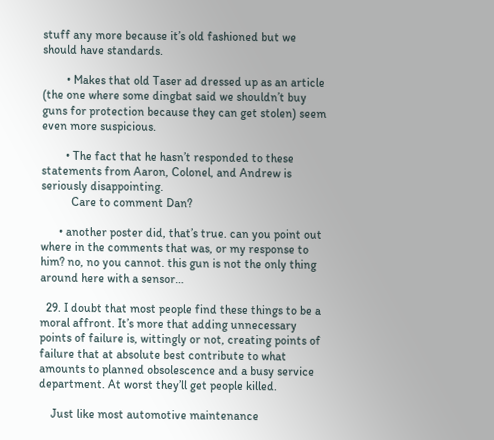stuff any more because it’s old fashioned but we should have standards.

        • Makes that old Taser ad dressed up as an article (the one where some dingbat said we shouldn’t buy guns for protection because they can get stolen) seem even more suspicious.

        • The fact that he hasn’t responded to these statements from Aaron, Colonel, and Andrew is seriously disappointing.
          Care to comment Dan?

      • another poster did, that’s true. can you point out where in the comments that was, or my response to him? no, no you cannot. this gun is not the only thing around here with a sensor…

  29. I doubt that most people find these things to be a moral affront. It’s more that adding unnecessary points of failure is, wittingly or not, creating points of failure that at absolute best contribute to what amounts to planned obsolescence and a busy service department. At worst they’ll get people killed.

    Just like most automotive maintenance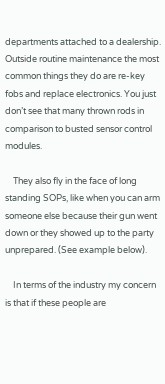departments attached to a dealership. Outside routine maintenance the most common things they do are re-key fobs and replace electronics. You just don’t see that many thrown rods in comparison to busted sensor control modules.

    They also fly in the face of long standing SOPs, like when you can arm someone else because their gun went down or they showed up to the party unprepared. (See example below).

    In terms of the industry my concern is that if these people are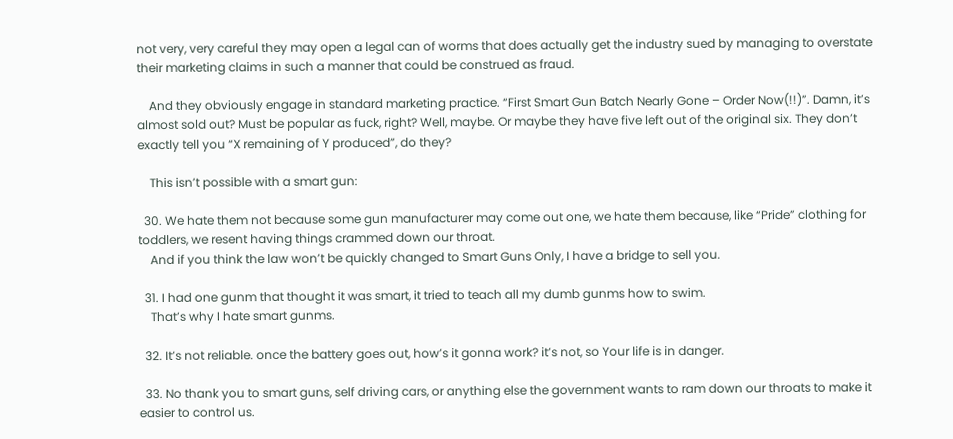not very, very careful they may open a legal can of worms that does actually get the industry sued by managing to overstate their marketing claims in such a manner that could be construed as fraud.

    And they obviously engage in standard marketing practice. “First Smart Gun Batch Nearly Gone – Order Now(!!)”. Damn, it’s almost sold out? Must be popular as fuck, right? Well, maybe. Or maybe they have five left out of the original six. They don’t exactly tell you “X remaining of Y produced”, do they?

    This isn’t possible with a smart gun:

  30. We hate them not because some gun manufacturer may come out one, we hate them because, like “Pride” clothing for toddlers, we resent having things crammed down our throat.
    And if you think the law won’t be quickly changed to Smart Guns Only, I have a bridge to sell you.

  31. I had one gunm that thought it was smart, it tried to teach all my dumb gunms how to swim.
    That’s why I hate smart gunms.

  32. It’s not reliable. once the battery goes out, how’s it gonna work? it’s not, so Your life is in danger.

  33. No thank you to smart guns, self driving cars, or anything else the government wants to ram down our throats to make it easier to control us.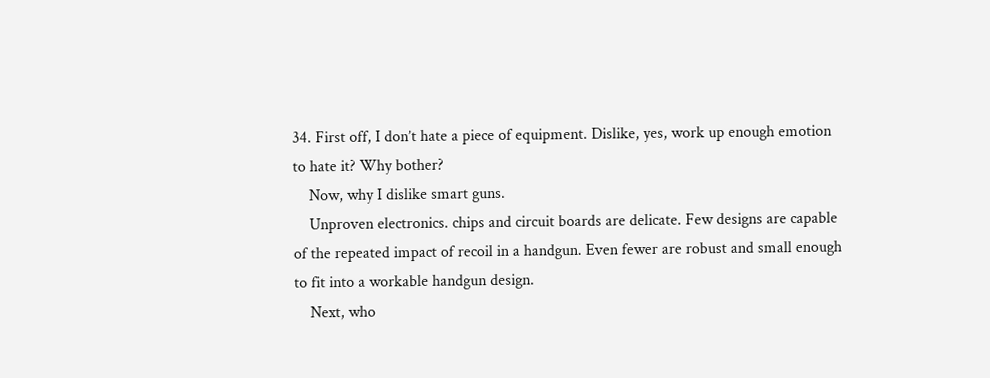34. First off, I don’t hate a piece of equipment. Dislike, yes, work up enough emotion to hate it? Why bother?
    Now, why I dislike smart guns.
    Unproven electronics. chips and circuit boards are delicate. Few designs are capable of the repeated impact of recoil in a handgun. Even fewer are robust and small enough to fit into a workable handgun design.
    Next, who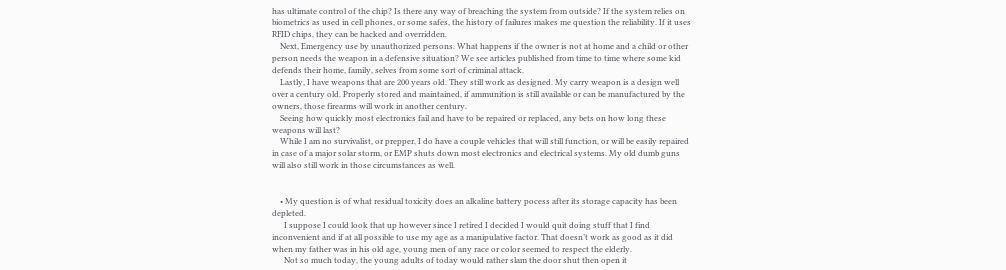has ultimate control of the chip? Is there any way of breaching the system from outside? If the system relies on biometrics as used in cell phones, or some safes, the history of failures makes me question the reliability. If it uses RFID chips, they can be hacked and overridden.
    Next, Emergency use by unauthorized persons. What happens if the owner is not at home and a child or other person needs the weapon in a defensive situation? We see articles published from time to time where some kid defends their home, family, selves from some sort of criminal attack.
    Lastly, I have weapons that are 200 years old. They still work as designed. My carry weapon is a design well over a century old. Properly stored and maintained, if ammunition is still available or can be manufactured by the owners, those firearms will work in another century.
    Seeing how quickly most electronics fail and have to be repaired or replaced, any bets on how long these weapons will last?
    While I am no survivalist, or prepper, I do have a couple vehicles that will still function, or will be easily repaired in case of a major solar storm, or EMP shuts down most electronics and electrical systems. My old dumb guns will also still work in those circumstances as well.


    • My question is of what residual toxicity does an alkaline battery pocess after its storage capacity has been depleted.
      I suppose I could look that up however since I retired I decided I would quit doing stuff that I find inconvenient and if at all possible to use my age as a manipulative factor. That doesn’t work as good as it did when my father was in his old age, young men of any race or color seemed to respect the elderly.
      Not so much today, the young adults of today would rather slam the door shut then open it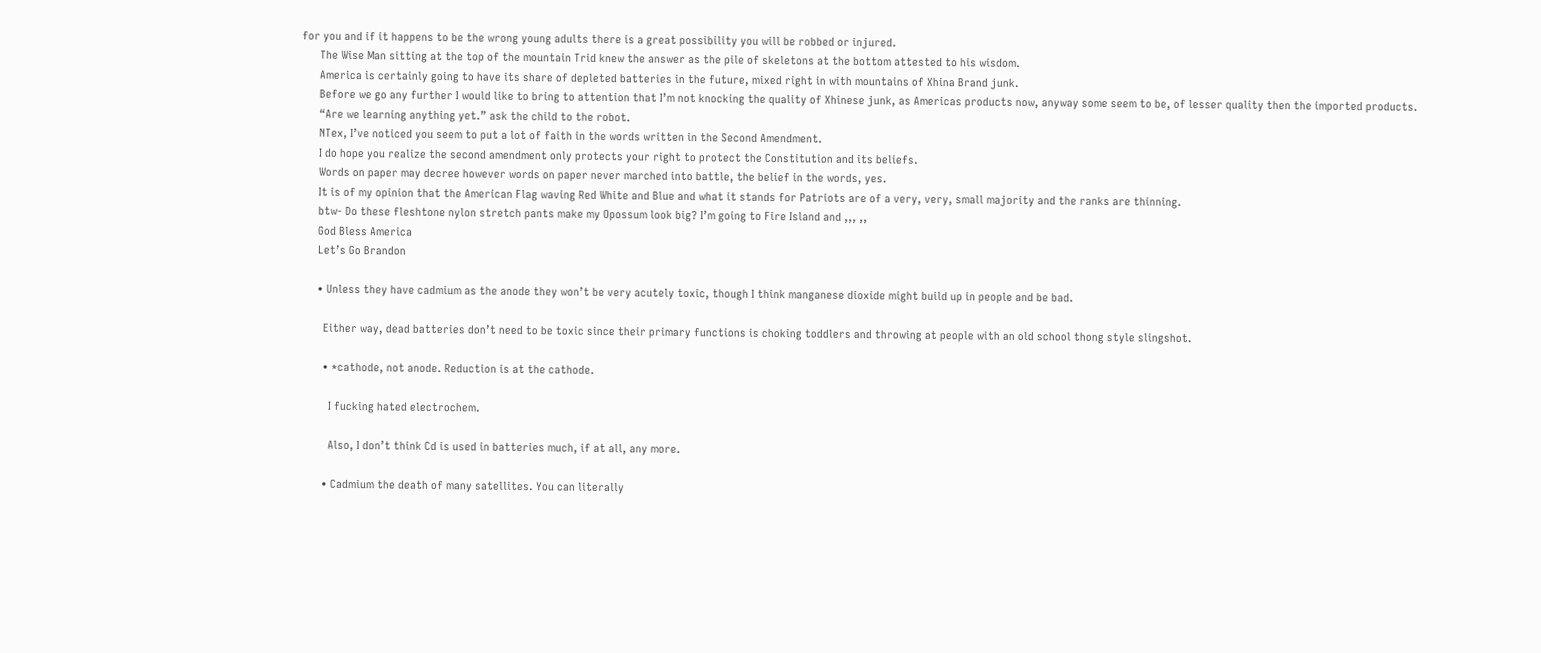for you and if it happens to be the wrong young adults there is a great possibility you will be robbed or injured.
      The Wise Man sitting at the top of the mountain Trid knew the answer as the pile of skeletons at the bottom attested to his wisdom.
      America is certainly going to have its share of depleted batteries in the future, mixed right in with mountains of Xhina Brand junk.
      Before we go any further I would like to bring to attention that I’m not knocking the quality of Xhinese junk, as Americas products now, anyway some seem to be, of lesser quality then the imported products.
      “Are we learning anything yet.” ask the child to the robot.
      NTex, I’ve noticed you seem to put a lot of faith in the words written in the Second Amendment.
      I do hope you realize the second amendment only protects your right to protect the Constitution and its beliefs.
      Words on paper may decree however words on paper never marched into battle, the belief in the words, yes.
      It is of my opinion that the American Flag waving Red White and Blue and what it stands for Patriots are of a very, very, small majority and the ranks are thinning.
      btw- Do these fleshtone nylon stretch pants make my Opossum look big? I’m going to Fire Island and ,,, ,,
      God Bless America
      Let’s Go Brandon

      • Unless they have cadmium as the anode they won’t be very acutely toxic, though I think manganese dioxide might build up in people and be bad.

        Either way, dead batteries don’t need to be toxic since their primary functions is choking toddlers and throwing at people with an old school thong style slingshot.

        • *cathode, not anode. Reduction is at the cathode.

          I fucking hated electrochem.

          Also, I don’t think Cd is used in batteries much, if at all, any more.

        • Cadmium the death of many satellites. You can literally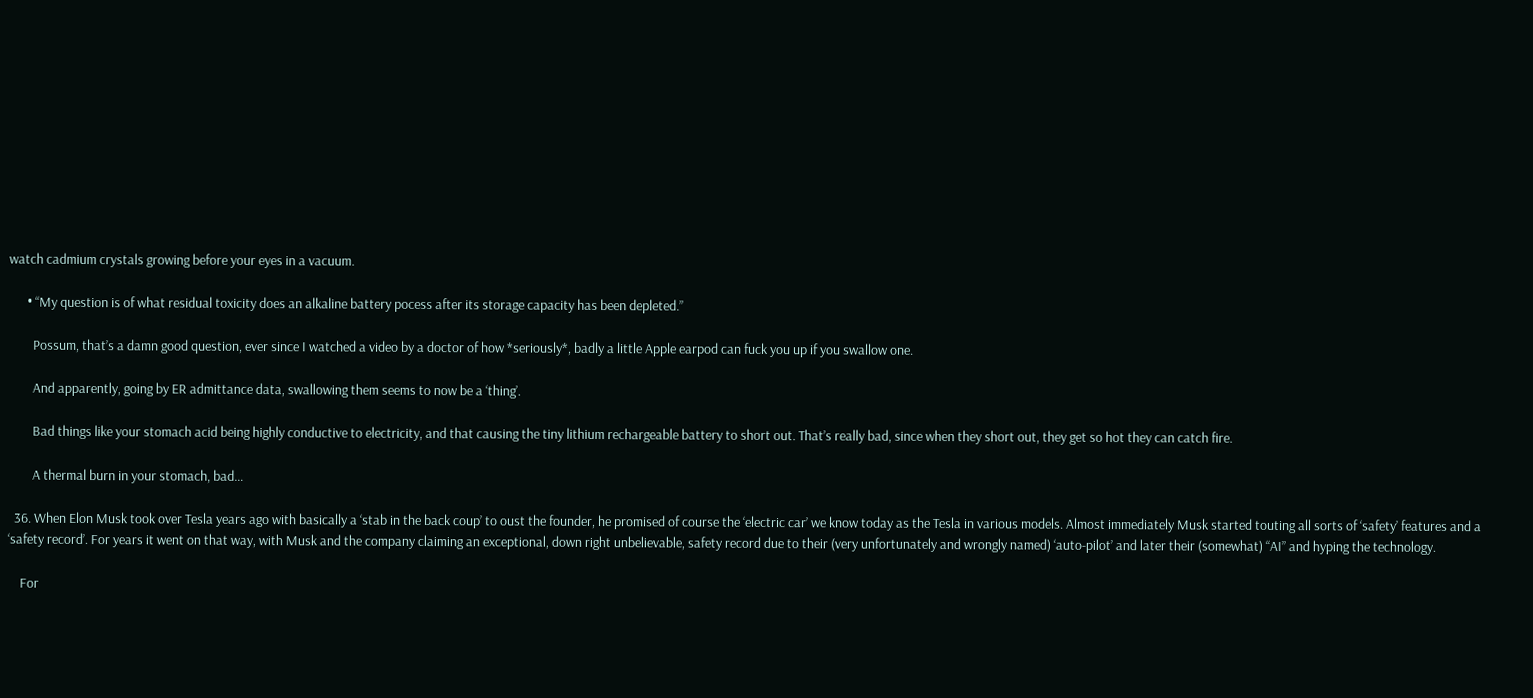watch cadmium crystals growing before your eyes in a vacuum.

      • “My question is of what residual toxicity does an alkaline battery pocess after its storage capacity has been depleted.”

        Possum, that’s a damn good question, ever since I watched a video by a doctor of how *seriously*, badly a little Apple earpod can fuck you up if you swallow one.

        And apparently, going by ER admittance data, swallowing them seems to now be a ‘thing’.

        Bad things like your stomach acid being highly conductive to electricity, and that causing the tiny lithium rechargeable battery to short out. That’s really bad, since when they short out, they get so hot they can catch fire.

        A thermal burn in your stomach, bad…

  36. When Elon Musk took over Tesla years ago with basically a ‘stab in the back coup’ to oust the founder, he promised of course the ‘electric car’ we know today as the Tesla in various models. Almost immediately Musk started touting all sorts of ‘safety’ features and a ‘safety record’. For years it went on that way, with Musk and the company claiming an exceptional, down right unbelievable, safety record due to their (very unfortunately and wrongly named) ‘auto-pilot’ and later their (somewhat) “AI” and hyping the technology.

    For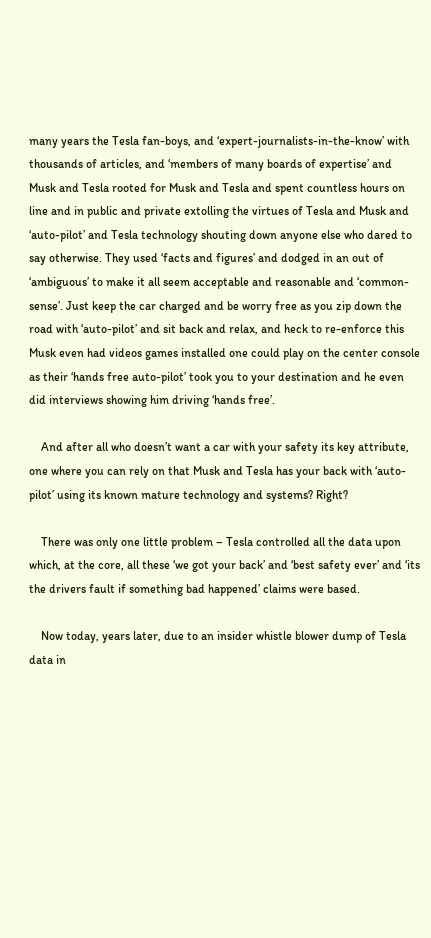many years the Tesla fan-boys, and ‘expert-journalists-in-the-know’ with thousands of articles, and ‘members of many boards of expertise’ and Musk and Tesla rooted for Musk and Tesla and spent countless hours on line and in public and private extolling the virtues of Tesla and Musk and ‘auto-pilot’ and Tesla technology shouting down anyone else who dared to say otherwise. They used ‘facts and figures’ and dodged in an out of ‘ambiguous’ to make it all seem acceptable and reasonable and ‘common-sense’. Just keep the car charged and be worry free as you zip down the road with ‘auto-pilot’ and sit back and relax, and heck to re-enforce this Musk even had videos games installed one could play on the center console as their ‘hands free auto-pilot’ took you to your destination and he even did interviews showing him driving ‘hands free’.

    And after all who doesn’t want a car with your safety its key attribute, one where you can rely on that Musk and Tesla has your back with ‘auto-pilot’ using its known mature technology and systems? Right?

    There was only one little problem – Tesla controlled all the data upon which, at the core, all these ‘we got your back’ and ‘best safety ever’ and ‘its the drivers fault if something bad happened’ claims were based.

    Now today, years later, due to an insider whistle blower dump of Tesla data in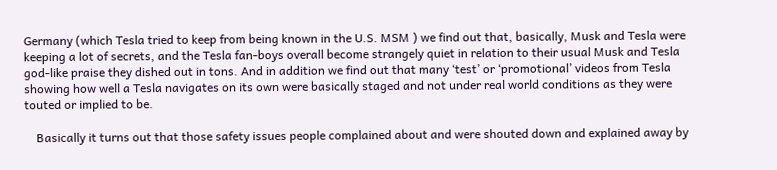Germany (which Tesla tried to keep from being known in the U.S. MSM ) we find out that, basically, Musk and Tesla were keeping a lot of secrets, and the Tesla fan-boys overall become strangely quiet in relation to their usual Musk and Tesla god-like praise they dished out in tons. And in addition we find out that many ‘test’ or ‘promotional’ videos from Tesla showing how well a Tesla navigates on its own were basically staged and not under real world conditions as they were touted or implied to be.

    Basically it turns out that those safety issues people complained about and were shouted down and explained away by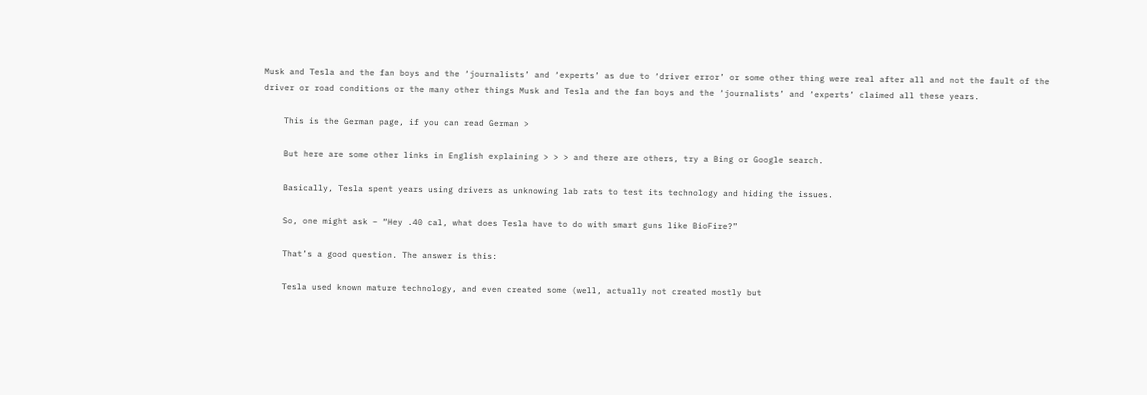Musk and Tesla and the fan boys and the ‘journalists’ and ‘experts’ as due to ‘driver error’ or some other thing were real after all and not the fault of the driver or road conditions or the many other things Musk and Tesla and the fan boys and the ‘journalists’ and ‘experts’ claimed all these years.

    This is the German page, if you can read German >

    But here are some other links in English explaining > > > and there are others, try a Bing or Google search.

    Basically, Tesla spent years using drivers as unknowing lab rats to test its technology and hiding the issues.

    So, one might ask – “Hey .40 cal, what does Tesla have to do with smart guns like BioFire?”

    That’s a good question. The answer is this:

    Tesla used known mature technology, and even created some (well, actually not created mostly but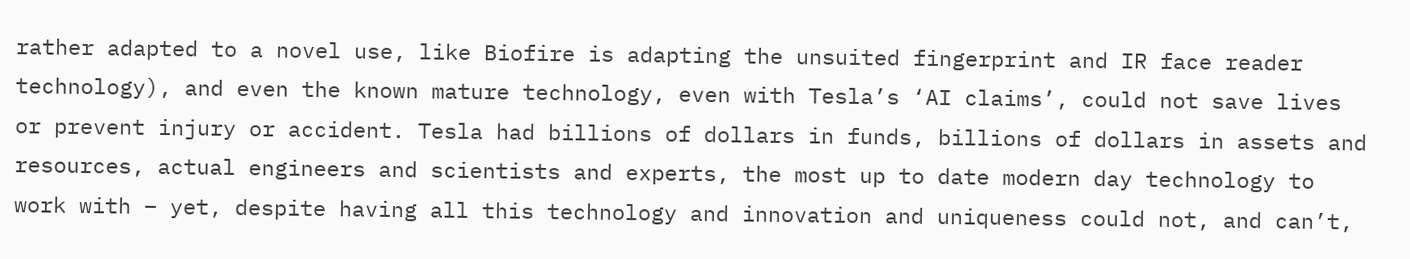rather adapted to a novel use, like Biofire is adapting the unsuited fingerprint and IR face reader technology), and even the known mature technology, even with Tesla’s ‘AI claims’, could not save lives or prevent injury or accident. Tesla had billions of dollars in funds, billions of dollars in assets and resources, actual engineers and scientists and experts, the most up to date modern day technology to work with – yet, despite having all this technology and innovation and uniqueness could not, and can’t,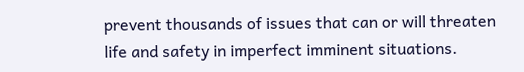prevent thousands of issues that can or will threaten life and safety in imperfect imminent situations.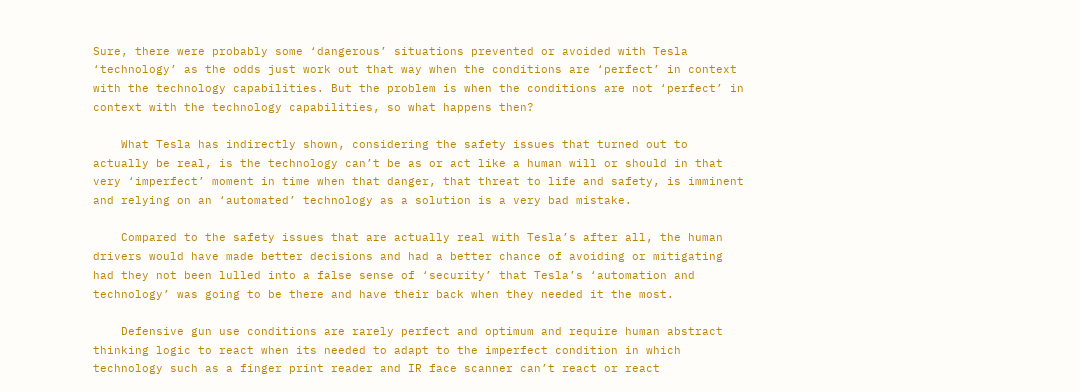Sure, there were probably some ‘dangerous’ situations prevented or avoided with Tesla ‘technology’ as the odds just work out that way when the conditions are ‘perfect’ in context with the technology capabilities. But the problem is when the conditions are not ‘perfect’ in context with the technology capabilities, so what happens then?

    What Tesla has indirectly shown, considering the safety issues that turned out to actually be real, is the technology can’t be as or act like a human will or should in that very ‘imperfect’ moment in time when that danger, that threat to life and safety, is imminent and relying on an ‘automated’ technology as a solution is a very bad mistake.

    Compared to the safety issues that are actually real with Tesla’s after all, the human drivers would have made better decisions and had a better chance of avoiding or mitigating had they not been lulled into a false sense of ‘security’ that Tesla’s ‘automation and technology’ was going to be there and have their back when they needed it the most.

    Defensive gun use conditions are rarely perfect and optimum and require human abstract thinking logic to react when its needed to adapt to the imperfect condition in which technology such as a finger print reader and IR face scanner can’t react or react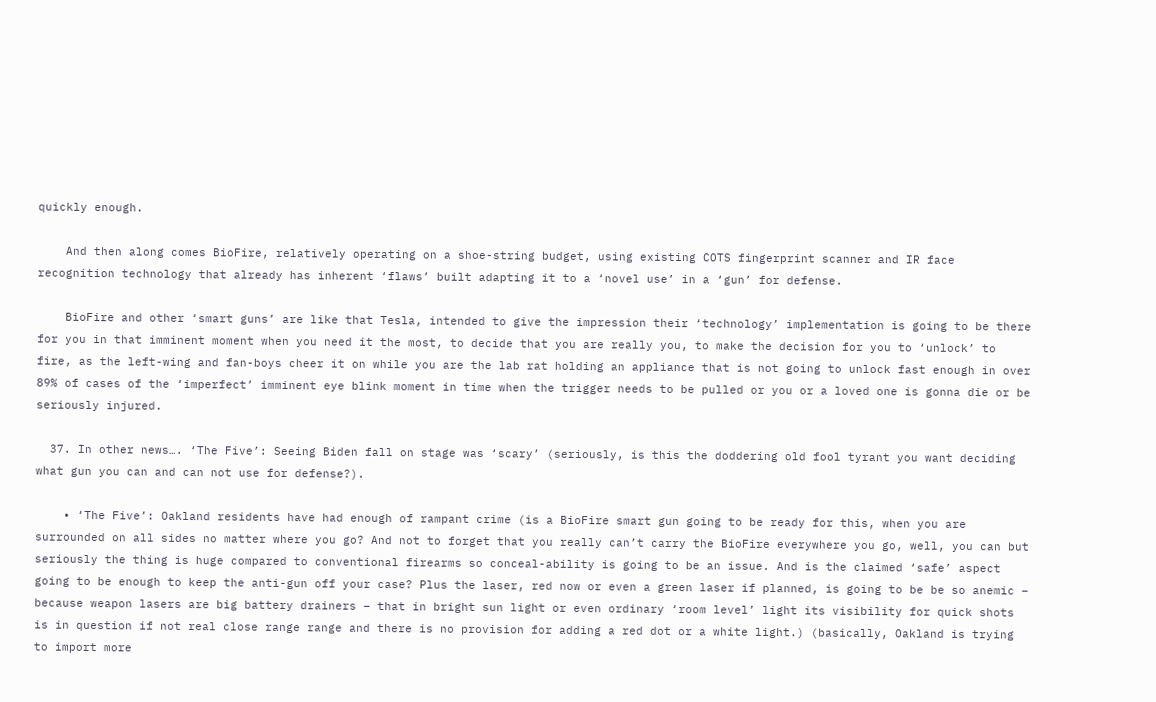quickly enough.

    And then along comes BioFire, relatively operating on a shoe-string budget, using existing COTS fingerprint scanner and IR face recognition technology that already has inherent ‘flaws’ built adapting it to a ‘novel use’ in a ‘gun’ for defense.

    BioFire and other ‘smart guns’ are like that Tesla, intended to give the impression their ‘technology’ implementation is going to be there for you in that imminent moment when you need it the most, to decide that you are really you, to make the decision for you to ‘unlock’ to fire, as the left-wing and fan-boys cheer it on while you are the lab rat holding an appliance that is not going to unlock fast enough in over 89% of cases of the ‘imperfect’ imminent eye blink moment in time when the trigger needs to be pulled or you or a loved one is gonna die or be seriously injured.

  37. In other news…. ‘The Five’: Seeing Biden fall on stage was ‘scary’ (seriously, is this the doddering old fool tyrant you want deciding what gun you can and can not use for defense?).

    • ‘The Five’: Oakland residents have had enough of rampant crime (is a BioFire smart gun going to be ready for this, when you are surrounded on all sides no matter where you go? And not to forget that you really can’t carry the BioFire everywhere you go, well, you can but seriously the thing is huge compared to conventional firearms so conceal-ability is going to be an issue. And is the claimed ‘safe’ aspect going to be enough to keep the anti-gun off your case? Plus the laser, red now or even a green laser if planned, is going to be be so anemic – because weapon lasers are big battery drainers – that in bright sun light or even ordinary ‘room level’ light its visibility for quick shots is in question if not real close range range and there is no provision for adding a red dot or a white light.) (basically, Oakland is trying to import more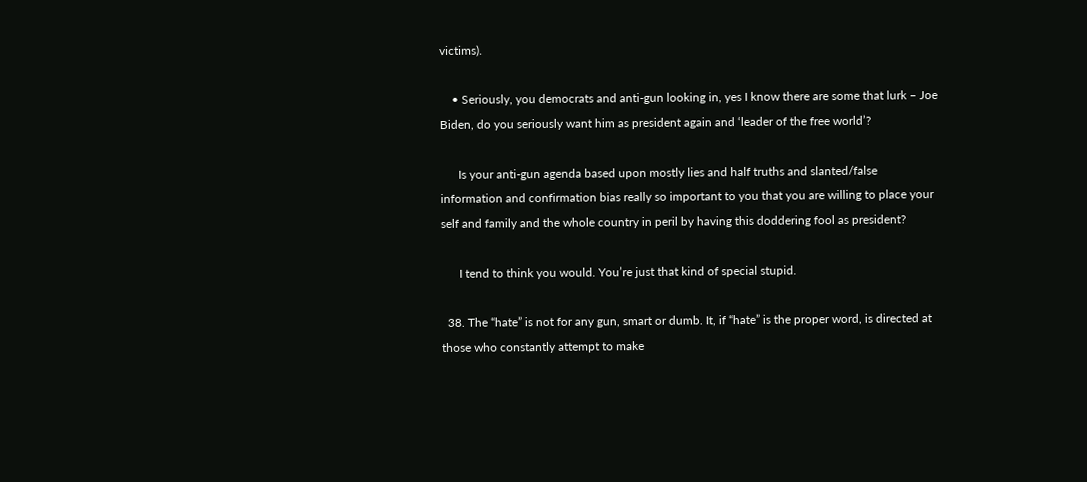victims).

    • Seriously, you democrats and anti-gun looking in, yes I know there are some that lurk – Joe Biden, do you seriously want him as president again and ‘leader of the free world’?

      Is your anti-gun agenda based upon mostly lies and half truths and slanted/false information and confirmation bias really so important to you that you are willing to place your self and family and the whole country in peril by having this doddering fool as president?

      I tend to think you would. You’re just that kind of special stupid.

  38. The “hate” is not for any gun, smart or dumb. It, if “hate” is the proper word, is directed at those who constantly attempt to make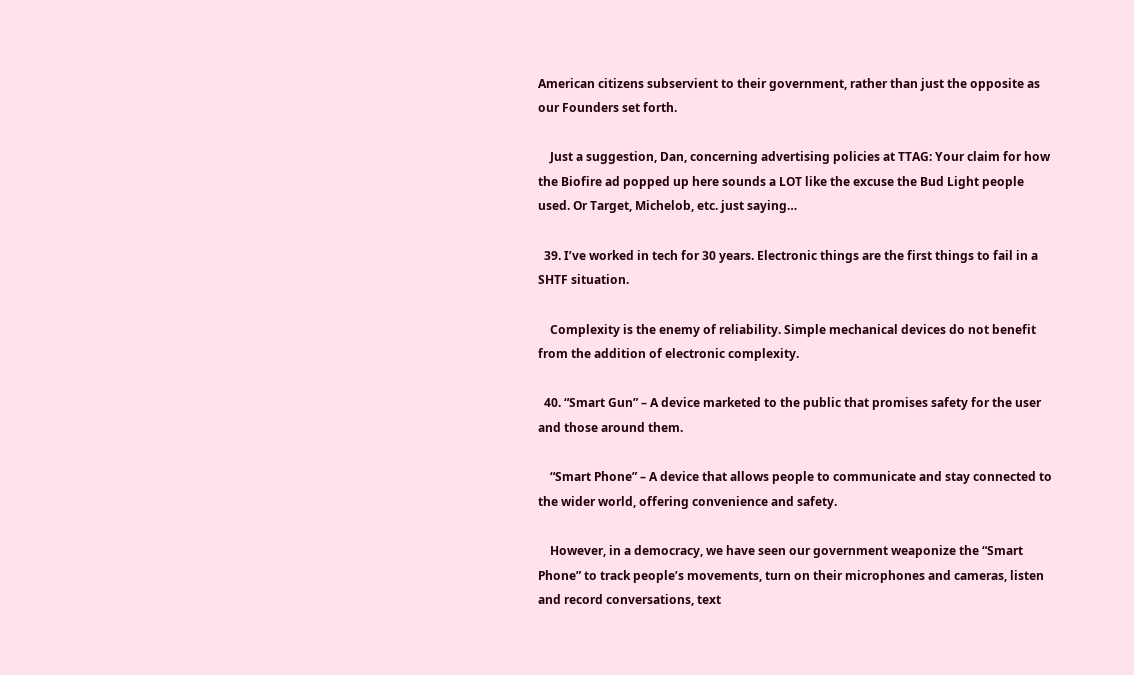American citizens subservient to their government, rather than just the opposite as our Founders set forth.

    Just a suggestion, Dan, concerning advertising policies at TTAG: Your claim for how the Biofire ad popped up here sounds a LOT like the excuse the Bud Light people used. Or Target, Michelob, etc. just saying…

  39. I’ve worked in tech for 30 years. Electronic things are the first things to fail in a SHTF situation.

    Complexity is the enemy of reliability. Simple mechanical devices do not benefit from the addition of electronic complexity.

  40. “Smart Gun” – A device marketed to the public that promises safety for the user and those around them.

    “Smart Phone” – A device that allows people to communicate and stay connected to the wider world, offering convenience and safety.

    However, in a democracy, we have seen our government weaponize the “Smart Phone” to track people’s movements, turn on their microphones and cameras, listen and record conversations, text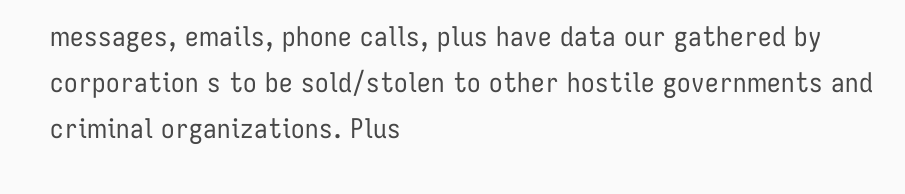messages, emails, phone calls, plus have data our gathered by corporation s to be sold/stolen to other hostile governments and criminal organizations. Plus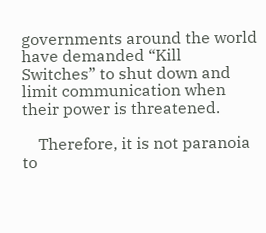governments around the world have demanded “Kill Switches” to shut down and limit communication when their power is threatened.

    Therefore, it is not paranoia to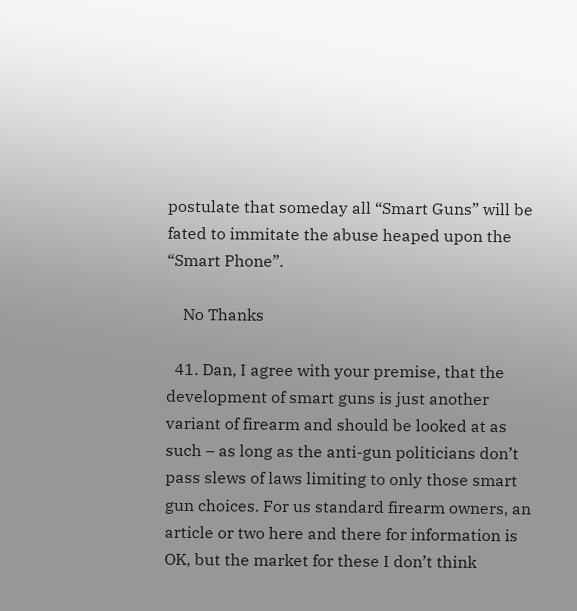postulate that someday all “Smart Guns” will be fated to immitate the abuse heaped upon the “Smart Phone”.

    No Thanks

  41. Dan, I agree with your premise, that the development of smart guns is just another variant of firearm and should be looked at as such – as long as the anti-gun politicians don’t pass slews of laws limiting to only those smart gun choices. For us standard firearm owners, an article or two here and there for information is OK, but the market for these I don’t think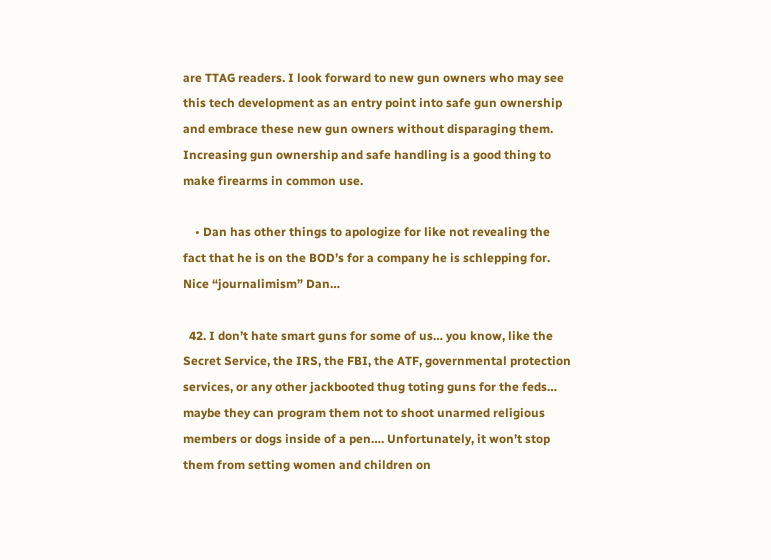are TTAG readers. I look forward to new gun owners who may see this tech development as an entry point into safe gun ownership and embrace these new gun owners without disparaging them. Increasing gun ownership and safe handling is a good thing to make firearms in common use.

    • Dan has other things to apologize for like not revealing the fact that he is on the BOD’s for a company he is schlepping for. Nice “journalimism” Dan…

  42. I don’t hate smart guns for some of us… you know, like the Secret Service, the IRS, the FBI, the ATF, governmental protection services, or any other jackbooted thug toting guns for the feds… maybe they can program them not to shoot unarmed religious members or dogs inside of a pen…. Unfortunately, it won’t stop them from setting women and children on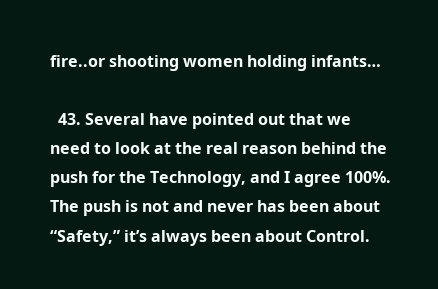fire..or shooting women holding infants…

  43. Several have pointed out that we need to look at the real reason behind the push for the Technology, and I agree 100%. The push is not and never has been about “Safety,” it’s always been about Control.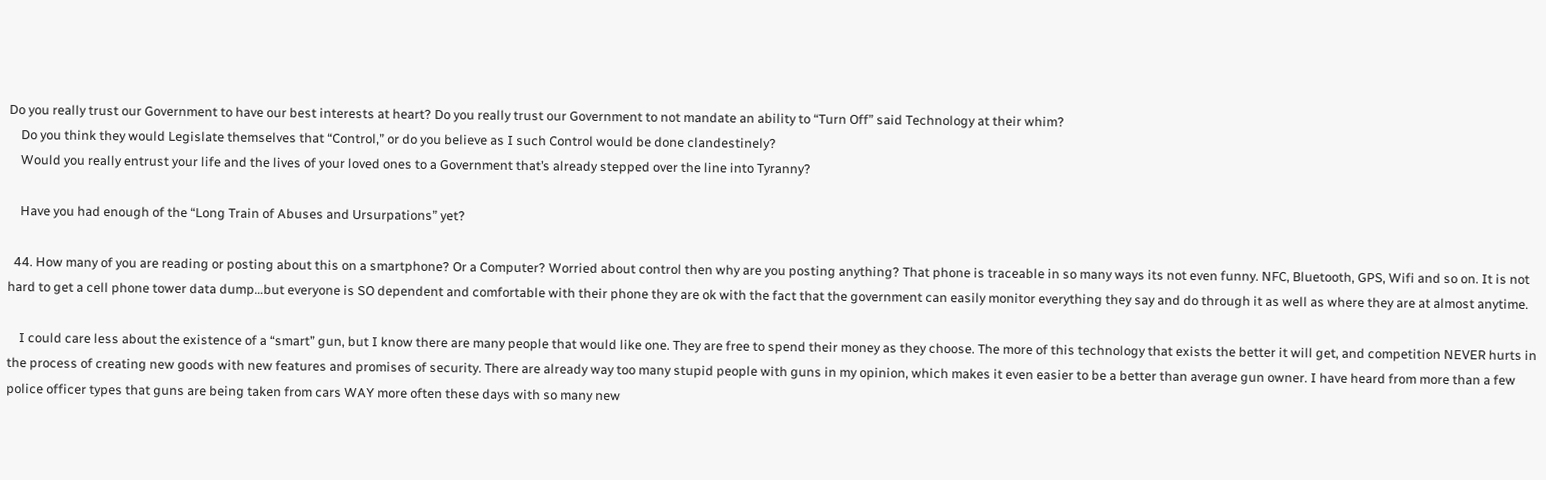Do you really trust our Government to have our best interests at heart? Do you really trust our Government to not mandate an ability to “Turn Off” said Technology at their whim?
    Do you think they would Legislate themselves that “Control,” or do you believe as I such Control would be done clandestinely?
    Would you really entrust your life and the lives of your loved ones to a Government that’s already stepped over the line into Tyranny?

    Have you had enough of the “Long Train of Abuses and Ursurpations” yet?

  44. How many of you are reading or posting about this on a smartphone? Or a Computer? Worried about control then why are you posting anything? That phone is traceable in so many ways its not even funny. NFC, Bluetooth, GPS, Wifi and so on. It is not hard to get a cell phone tower data dump…but everyone is SO dependent and comfortable with their phone they are ok with the fact that the government can easily monitor everything they say and do through it as well as where they are at almost anytime.

    I could care less about the existence of a “smart” gun, but I know there are many people that would like one. They are free to spend their money as they choose. The more of this technology that exists the better it will get, and competition NEVER hurts in the process of creating new goods with new features and promises of security. There are already way too many stupid people with guns in my opinion, which makes it even easier to be a better than average gun owner. I have heard from more than a few police officer types that guns are being taken from cars WAY more often these days with so many new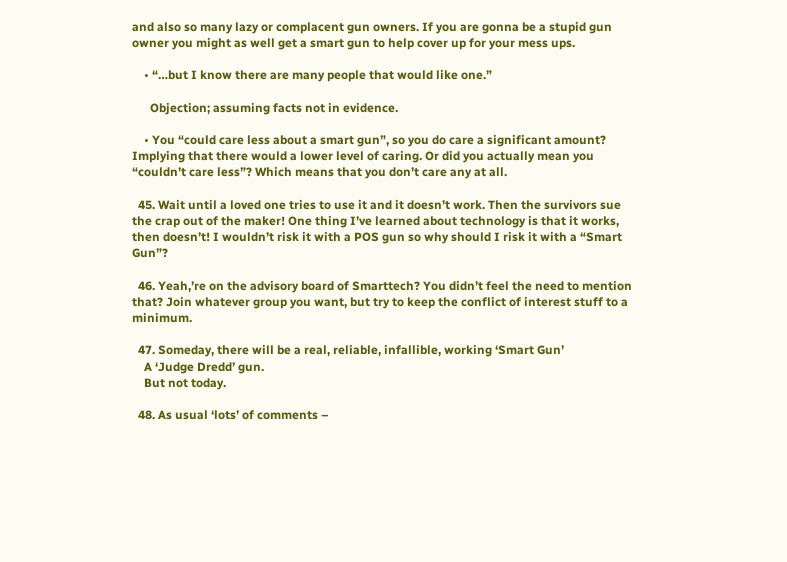and also so many lazy or complacent gun owners. If you are gonna be a stupid gun owner you might as well get a smart gun to help cover up for your mess ups.

    • “…but I know there are many people that would like one.”

      Objection; assuming facts not in evidence.

    • You “could care less about a smart gun”, so you do care a significant amount? Implying that there would a lower level of caring. Or did you actually mean you “couldn’t care less”? Which means that you don’t care any at all.

  45. Wait until a loved one tries to use it and it doesn’t work. Then the survivors sue the crap out of the maker! One thing I’ve learned about technology is that it works, then doesn’t! I wouldn’t risk it with a POS gun so why should I risk it with a “Smart Gun”?

  46. Yeah,’re on the advisory board of Smarttech? You didn’t feel the need to mention that? Join whatever group you want, but try to keep the conflict of interest stuff to a minimum.

  47. Someday, there will be a real, reliable, infallible, working ‘Smart Gun’
    A ‘Judge Dredd’ gun.
    But not today.

  48. As usual ‘lots’ of comments –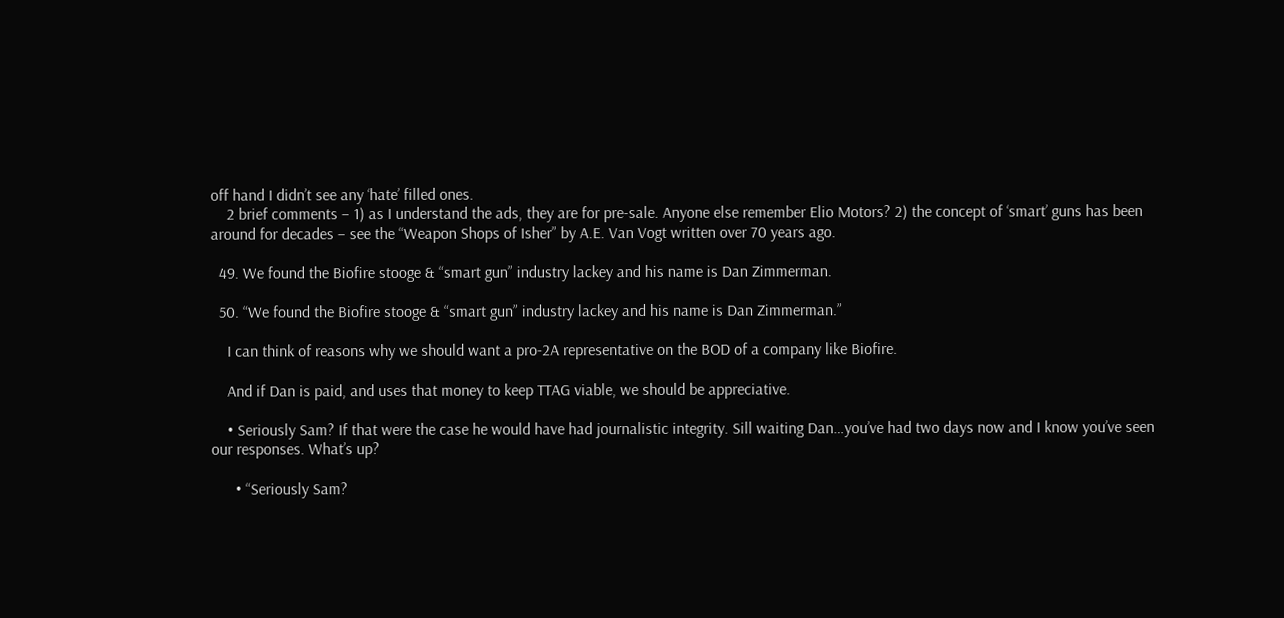off hand I didn’t see any ‘hate’ filled ones.
    2 brief comments – 1) as I understand the ads, they are for pre-sale. Anyone else remember Elio Motors? 2) the concept of ‘smart’ guns has been around for decades – see the “Weapon Shops of Isher” by A.E. Van Vogt written over 70 years ago.

  49. We found the Biofire stooge & “smart gun” industry lackey and his name is Dan Zimmerman.

  50. “We found the Biofire stooge & “smart gun” industry lackey and his name is Dan Zimmerman.”

    I can think of reasons why we should want a pro-2A representative on the BOD of a company like Biofire.

    And if Dan is paid, and uses that money to keep TTAG viable, we should be appreciative.

    • Seriously Sam? If that were the case he would have had journalistic integrity. Sill waiting Dan…you’ve had two days now and I know you’ve seen our responses. What’s up?

      • “Seriously Sam?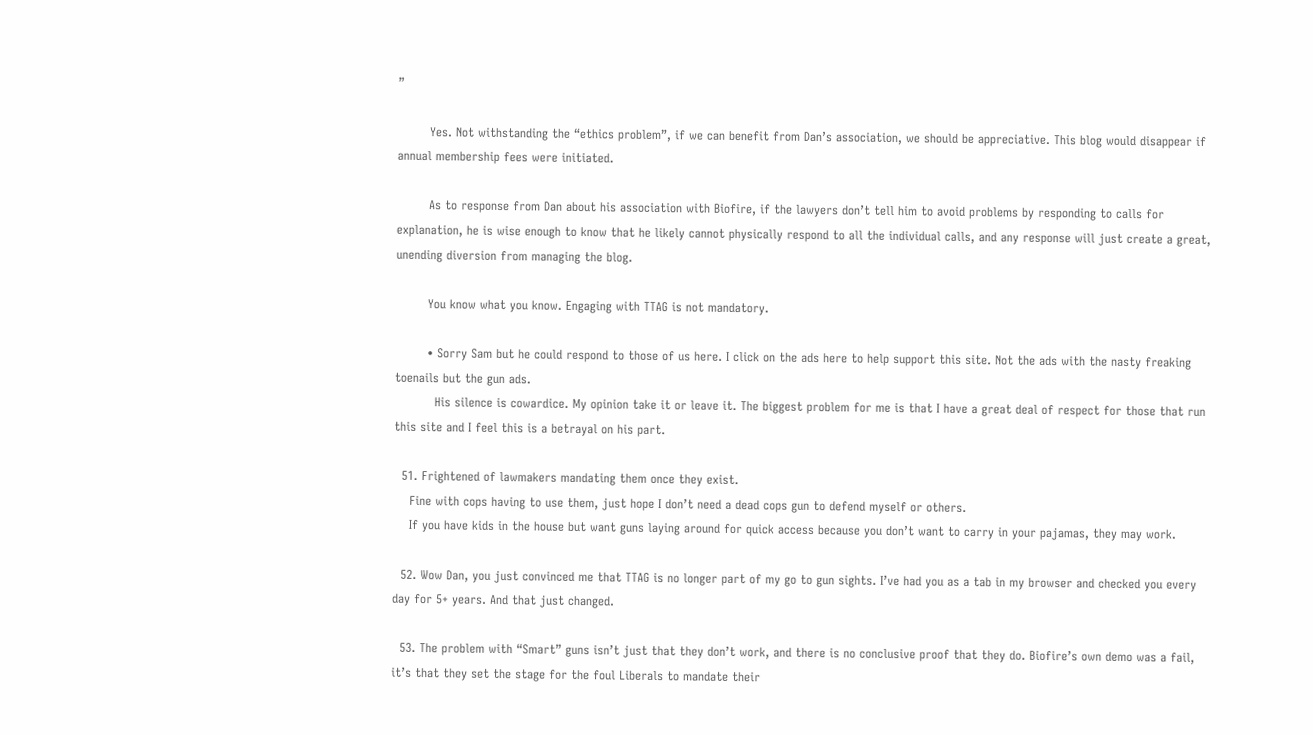”

        Yes. Not withstanding the “ethics problem”, if we can benefit from Dan’s association, we should be appreciative. This blog would disappear if annual membership fees were initiated.

        As to response from Dan about his association with Biofire, if the lawyers don’t tell him to avoid problems by responding to calls for explanation, he is wise enough to know that he likely cannot physically respond to all the individual calls, and any response will just create a great, unending diversion from managing the blog.

        You know what you know. Engaging with TTAG is not mandatory.

        • Sorry Sam but he could respond to those of us here. I click on the ads here to help support this site. Not the ads with the nasty freaking toenails but the gun ads.
          His silence is cowardice. My opinion take it or leave it. The biggest problem for me is that I have a great deal of respect for those that run this site and I feel this is a betrayal on his part.

  51. Frightened of lawmakers mandating them once they exist.
    Fine with cops having to use them, just hope I don’t need a dead cops gun to defend myself or others.
    If you have kids in the house but want guns laying around for quick access because you don’t want to carry in your pajamas, they may work.

  52. Wow Dan, you just convinced me that TTAG is no longer part of my go to gun sights. I’ve had you as a tab in my browser and checked you every day for 5+ years. And that just changed.

  53. The problem with “Smart” guns isn’t just that they don’t work, and there is no conclusive proof that they do. Biofire’s own demo was a fail, it’s that they set the stage for the foul Liberals to mandate their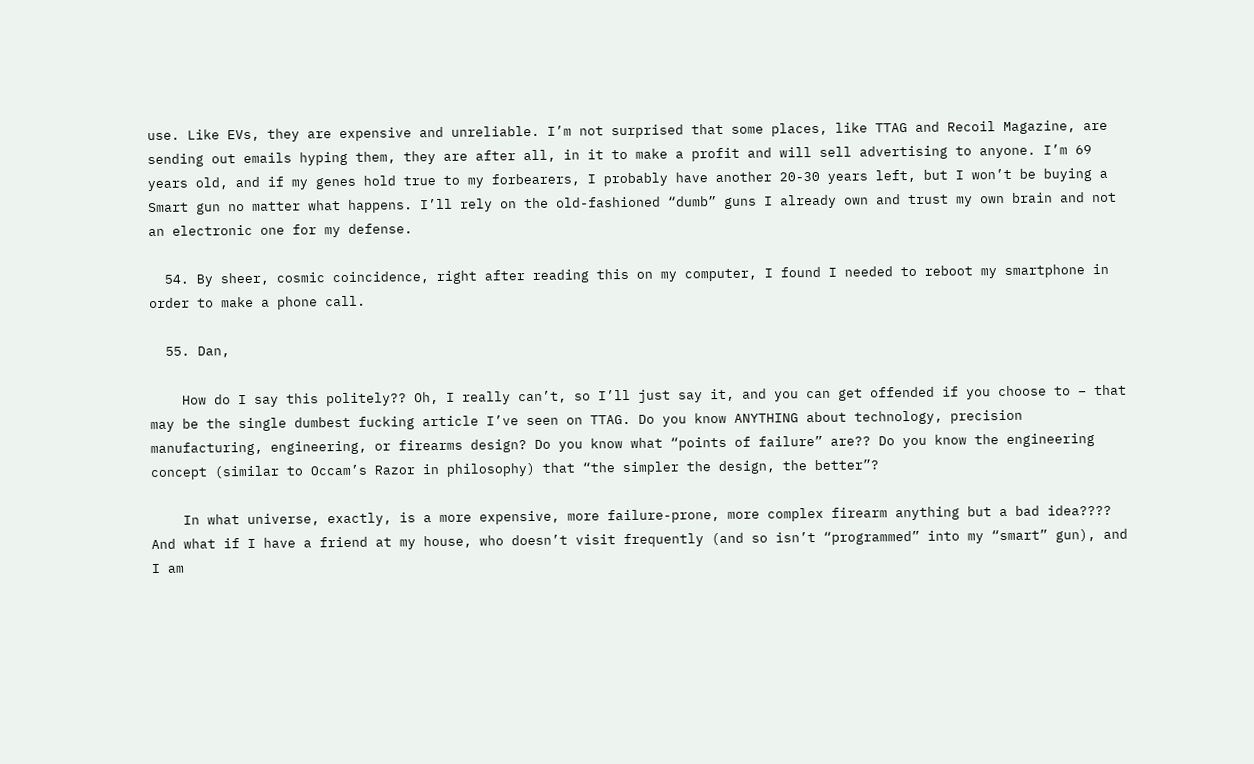use. Like EVs, they are expensive and unreliable. I’m not surprised that some places, like TTAG and Recoil Magazine, are sending out emails hyping them, they are after all, in it to make a profit and will sell advertising to anyone. I’m 69 years old, and if my genes hold true to my forbearers, I probably have another 20-30 years left, but I won’t be buying a Smart gun no matter what happens. I’ll rely on the old-fashioned “dumb” guns I already own and trust my own brain and not an electronic one for my defense.

  54. By sheer, cosmic coincidence, right after reading this on my computer, I found I needed to reboot my smartphone in order to make a phone call.

  55. Dan,

    How do I say this politely?? Oh, I really can’t, so I’ll just say it, and you can get offended if you choose to – that may be the single dumbest fucking article I’ve seen on TTAG. Do you know ANYTHING about technology, precision manufacturing, engineering, or firearms design? Do you know what “points of failure” are?? Do you know the engineering concept (similar to Occam’s Razor in philosophy) that “the simpler the design, the better”?

    In what universe, exactly, is a more expensive, more failure-prone, more complex firearm anything but a bad idea???? And what if I have a friend at my house, who doesn’t visit frequently (and so isn’t “programmed” into my “smart” gun), and I am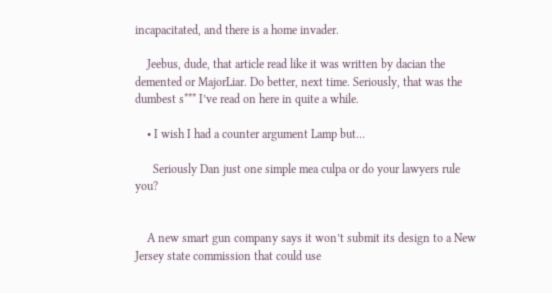incapacitated, and there is a home invader.

    Jeebus, dude, that article read like it was written by dacian the demented or MajorLiar. Do better, next time. Seriously, that was the dumbest s*** I’ve read on here in quite a while.

    • I wish I had a counter argument Lamp but…

      Seriously Dan just one simple mea culpa or do your lawyers rule you?


    A new smart gun company says it won’t submit its design to a New Jersey state commission that could use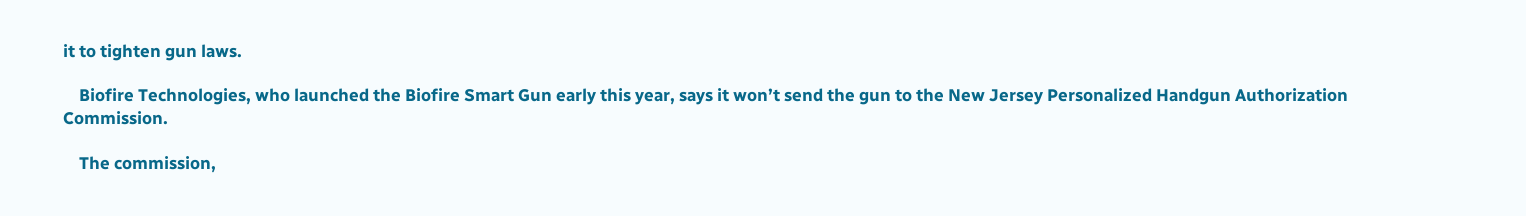it to tighten gun laws.

    Biofire Technologies, who launched the Biofire Smart Gun early this year, says it won’t send the gun to the New Jersey Personalized Handgun Authorization Commission.

    The commission,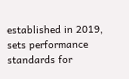established in 2019, sets performance standards for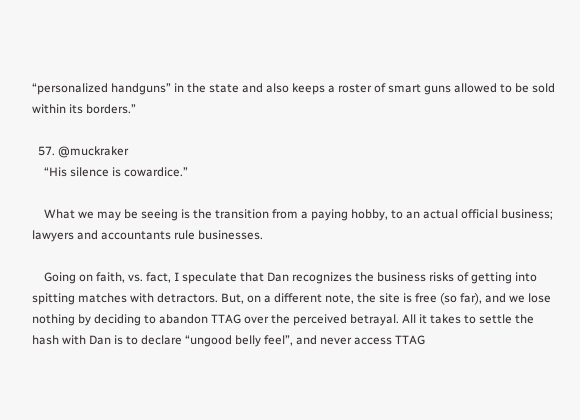“personalized handguns” in the state and also keeps a roster of smart guns allowed to be sold within its borders.”

  57. @muckraker
    “His silence is cowardice.”

    What we may be seeing is the transition from a paying hobby, to an actual official business; lawyers and accountants rule businesses.

    Going on faith, vs. fact, I speculate that Dan recognizes the business risks of getting into spitting matches with detractors. But, on a different note, the site is free (so far), and we lose nothing by deciding to abandon TTAG over the perceived betrayal. All it takes to settle the hash with Dan is to declare “ungood belly feel”, and never access TTAG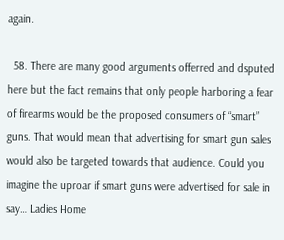again.

  58. There are many good arguments offerred and dsputed here but the fact remains that only people harboring a fear of firearms would be the proposed consumers of “smart” guns. That would mean that advertising for smart gun sales would also be targeted towards that audience. Could you imagine the uproar if smart guns were advertised for sale in say… Ladies Home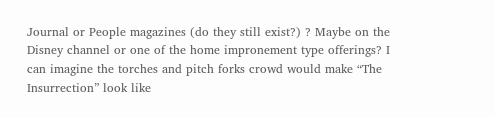Journal or People magazines (do they still exist?) ? Maybe on the Disney channel or one of the home impronement type offerings? I can imagine the torches and pitch forks crowd would make “The Insurrection” look like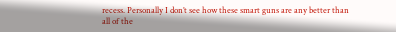recess. Personally I don’t see how these smart guns are any better than all of the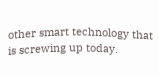other smart technology that is screwing up today.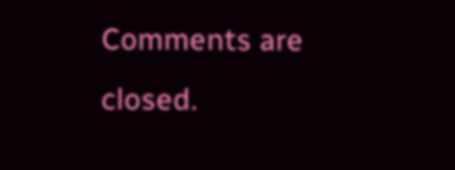Comments are closed.